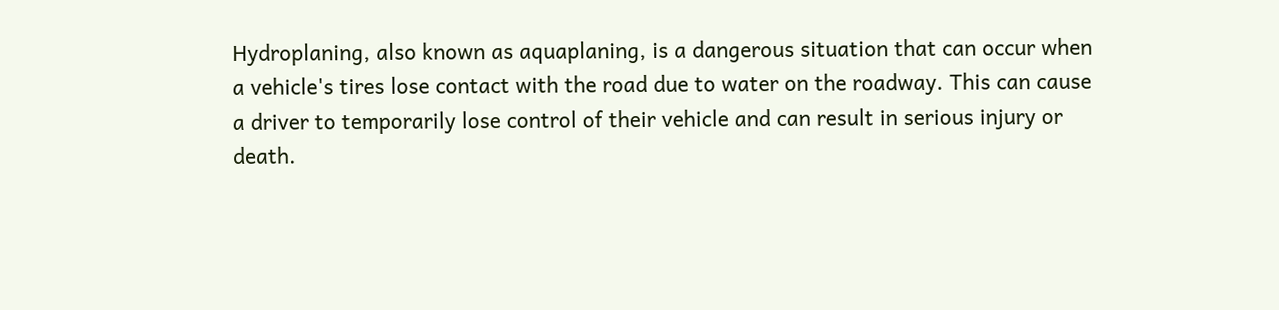Hydroplaning, also known as aquaplaning, is a dangerous situation that can occur when a vehicle's tires lose contact with the road due to water on the roadway. This can cause a driver to temporarily lose control of their vehicle and can result in serious injury or death.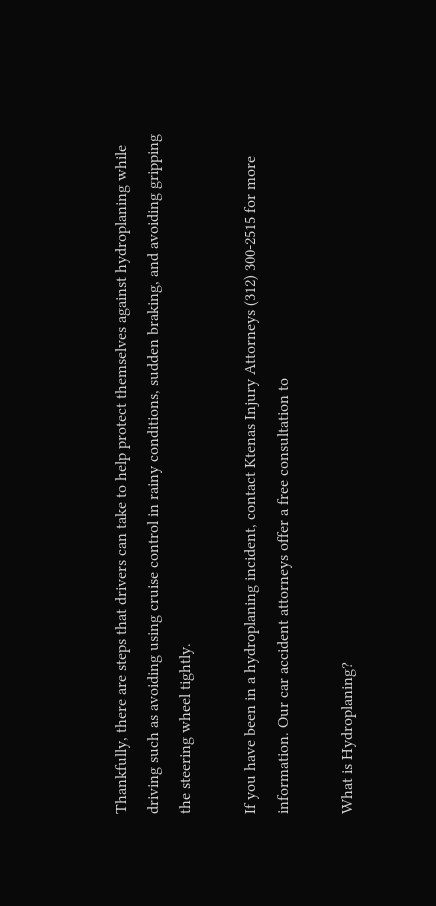Thankfully, there are steps that drivers can take to help protect themselves against hydroplaning while driving such as avoiding using cruise control in rainy conditions, sudden braking, and avoiding gripping the steering wheel tightly.

If you have been in a hydroplaning incident, contact Ktenas Injury Attorneys (312) 300-2515 for more information. Our car accident attorneys offer a free consultation to

What is Hydroplaning?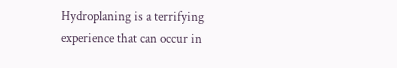Hydroplaning is a terrifying experience that can occur in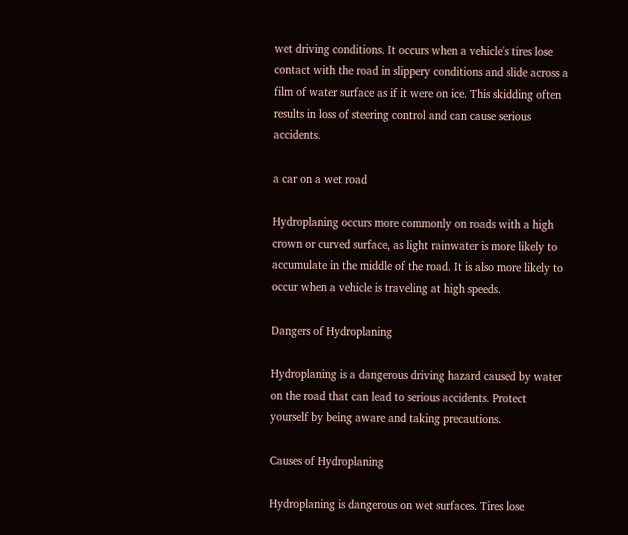wet driving conditions. It occurs when a vehicle's tires lose contact with the road in slippery conditions and slide across a film of water surface as if it were on ice. This skidding often results in loss of steering control and can cause serious accidents.

a car on a wet road

Hydroplaning occurs more commonly on roads with a high crown or curved surface, as light rainwater is more likely to accumulate in the middle of the road. It is also more likely to occur when a vehicle is traveling at high speeds.

Dangers of Hydroplaning

Hydroplaning is a dangerous driving hazard caused by water on the road that can lead to serious accidents. Protect yourself by being aware and taking precautions.

Causes of Hydroplaning

Hydroplaning is dangerous on wet surfaces. Tires lose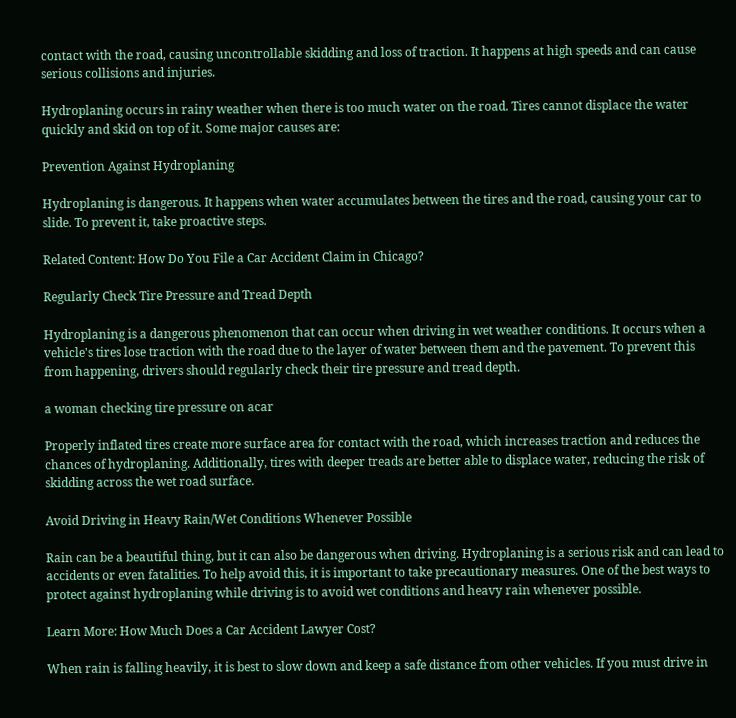contact with the road, causing uncontrollable skidding and loss of traction. It happens at high speeds and can cause serious collisions and injuries.

Hydroplaning occurs in rainy weather when there is too much water on the road. Tires cannot displace the water quickly and skid on top of it. Some major causes are:

Prevention Against Hydroplaning

Hydroplaning is dangerous. It happens when water accumulates between the tires and the road, causing your car to slide. To prevent it, take proactive steps.

Related Content: How Do You File a Car Accident Claim in Chicago?

Regularly Check Tire Pressure and Tread Depth

Hydroplaning is a dangerous phenomenon that can occur when driving in wet weather conditions. It occurs when a vehicle's tires lose traction with the road due to the layer of water between them and the pavement. To prevent this from happening, drivers should regularly check their tire pressure and tread depth.

a woman checking tire pressure on acar

Properly inflated tires create more surface area for contact with the road, which increases traction and reduces the chances of hydroplaning. Additionally, tires with deeper treads are better able to displace water, reducing the risk of skidding across the wet road surface.

Avoid Driving in Heavy Rain/Wet Conditions Whenever Possible

Rain can be a beautiful thing, but it can also be dangerous when driving. Hydroplaning is a serious risk and can lead to accidents or even fatalities. To help avoid this, it is important to take precautionary measures. One of the best ways to protect against hydroplaning while driving is to avoid wet conditions and heavy rain whenever possible.

Learn More: How Much Does a Car Accident Lawyer Cost?

When rain is falling heavily, it is best to slow down and keep a safe distance from other vehicles. If you must drive in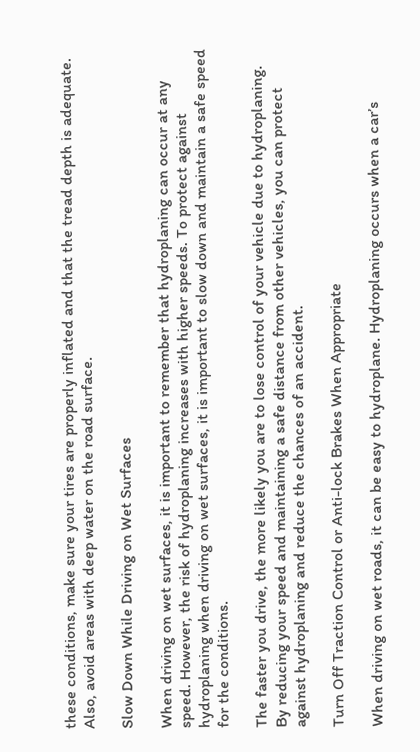these conditions, make sure your tires are properly inflated and that the tread depth is adequate. Also, avoid areas with deep water on the road surface.

Slow Down While Driving on Wet Surfaces

When driving on wet surfaces, it is important to remember that hydroplaning can occur at any speed. However, the risk of hydroplaning increases with higher speeds. To protect against hydroplaning when driving on wet surfaces, it is important to slow down and maintain a safe speed for the conditions.

The faster you drive, the more likely you are to lose control of your vehicle due to hydroplaning. By reducing your speed and maintaining a safe distance from other vehicles, you can protect against hydroplaning and reduce the chances of an accident.

Turn Off Traction Control or Anti-lock Brakes When Appropriate

When driving on wet roads, it can be easy to hydroplane. Hydroplaning occurs when a car’s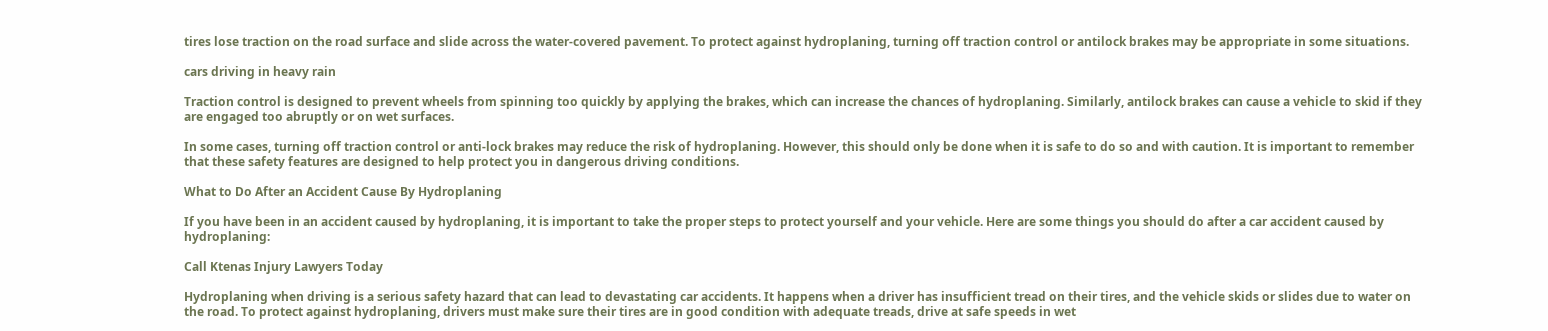tires lose traction on the road surface and slide across the water-covered pavement. To protect against hydroplaning, turning off traction control or antilock brakes may be appropriate in some situations.

cars driving in heavy rain

Traction control is designed to prevent wheels from spinning too quickly by applying the brakes, which can increase the chances of hydroplaning. Similarly, antilock brakes can cause a vehicle to skid if they are engaged too abruptly or on wet surfaces.

In some cases, turning off traction control or anti-lock brakes may reduce the risk of hydroplaning. However, this should only be done when it is safe to do so and with caution. It is important to remember that these safety features are designed to help protect you in dangerous driving conditions.

What to Do After an Accident Cause By Hydroplaning

If you have been in an accident caused by hydroplaning, it is important to take the proper steps to protect yourself and your vehicle. Here are some things you should do after a car accident caused by hydroplaning:

Call Ktenas Injury Lawyers Today

Hydroplaning when driving is a serious safety hazard that can lead to devastating car accidents. It happens when a driver has insufficient tread on their tires, and the vehicle skids or slides due to water on the road. To protect against hydroplaning, drivers must make sure their tires are in good condition with adequate treads, drive at safe speeds in wet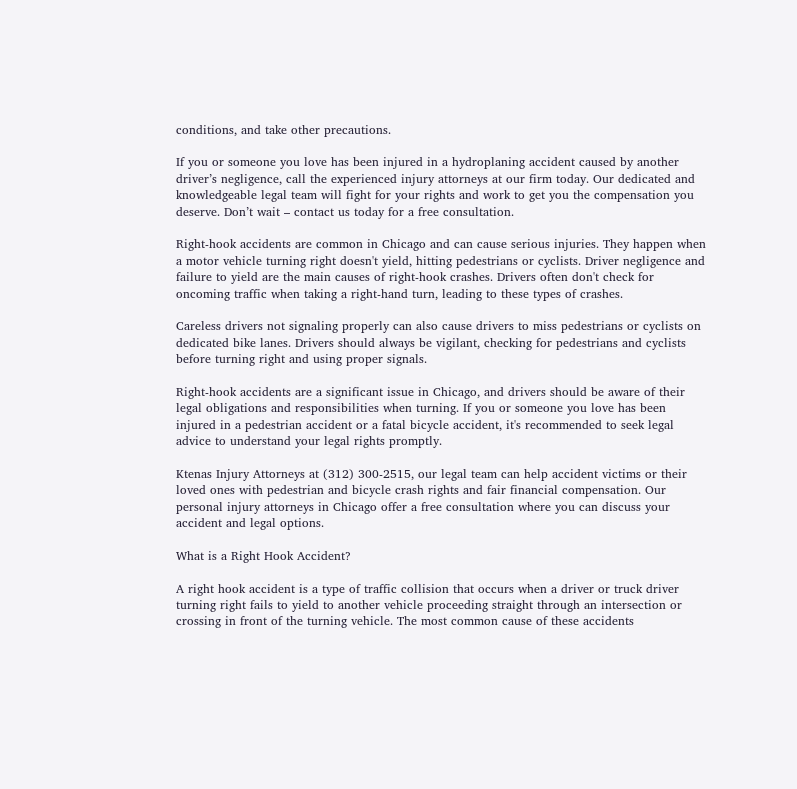conditions, and take other precautions.

If you or someone you love has been injured in a hydroplaning accident caused by another driver’s negligence, call the experienced injury attorneys at our firm today. Our dedicated and knowledgeable legal team will fight for your rights and work to get you the compensation you deserve. Don’t wait – contact us today for a free consultation.

Right-hook accidents are common in Chicago and can cause serious injuries. They happen when a motor vehicle turning right doesn't yield, hitting pedestrians or cyclists. Driver negligence and failure to yield are the main causes of right-hook crashes. Drivers often don't check for oncoming traffic when taking a right-hand turn, leading to these types of crashes.

Careless drivers not signaling properly can also cause drivers to miss pedestrians or cyclists on dedicated bike lanes. Drivers should always be vigilant, checking for pedestrians and cyclists before turning right and using proper signals.

Right-hook accidents are a significant issue in Chicago, and drivers should be aware of their legal obligations and responsibilities when turning. If you or someone you love has been injured in a pedestrian accident or a fatal bicycle accident, it's recommended to seek legal advice to understand your legal rights promptly.

Ktenas Injury Attorneys at (312) 300-2515, our legal team can help accident victims or their loved ones with pedestrian and bicycle crash rights and fair financial compensation. Our personal injury attorneys in Chicago offer a free consultation where you can discuss your accident and legal options.

What is a Right Hook Accident?

A right hook accident is a type of traffic collision that occurs when a driver or truck driver turning right fails to yield to another vehicle proceeding straight through an intersection or crossing in front of the turning vehicle. The most common cause of these accidents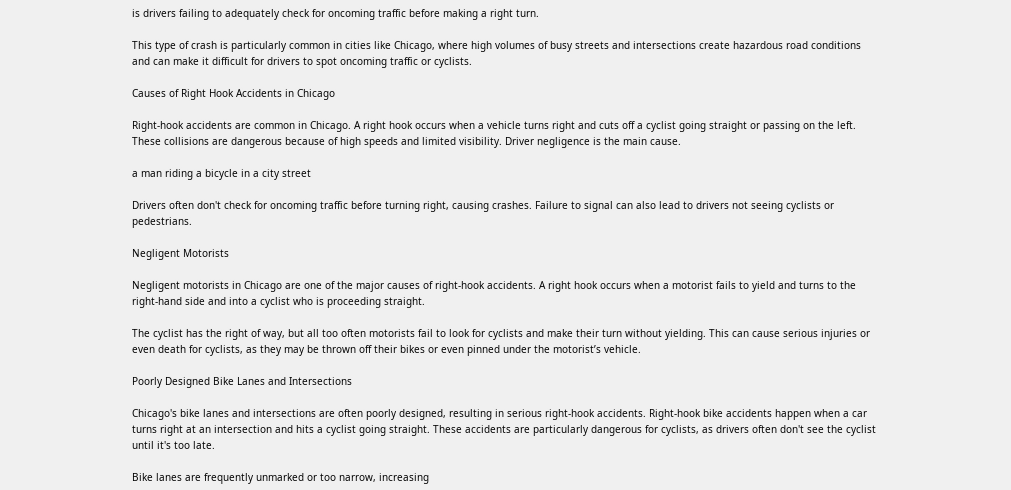is drivers failing to adequately check for oncoming traffic before making a right turn.

This type of crash is particularly common in cities like Chicago, where high volumes of busy streets and intersections create hazardous road conditions and can make it difficult for drivers to spot oncoming traffic or cyclists.

Causes of Right Hook Accidents in Chicago

Right-hook accidents are common in Chicago. A right hook occurs when a vehicle turns right and cuts off a cyclist going straight or passing on the left. These collisions are dangerous because of high speeds and limited visibility. Driver negligence is the main cause.

a man riding a bicycle in a city street

Drivers often don't check for oncoming traffic before turning right, causing crashes. Failure to signal can also lead to drivers not seeing cyclists or pedestrians.

Negligent Motorists

Negligent motorists in Chicago are one of the major causes of right-hook accidents. A right hook occurs when a motorist fails to yield and turns to the right-hand side and into a cyclist who is proceeding straight.

The cyclist has the right of way, but all too often motorists fail to look for cyclists and make their turn without yielding. This can cause serious injuries or even death for cyclists, as they may be thrown off their bikes or even pinned under the motorist’s vehicle.

Poorly Designed Bike Lanes and Intersections

Chicago's bike lanes and intersections are often poorly designed, resulting in serious right-hook accidents. Right-hook bike accidents happen when a car turns right at an intersection and hits a cyclist going straight. These accidents are particularly dangerous for cyclists, as drivers often don't see the cyclist until it's too late.

Bike lanes are frequently unmarked or too narrow, increasing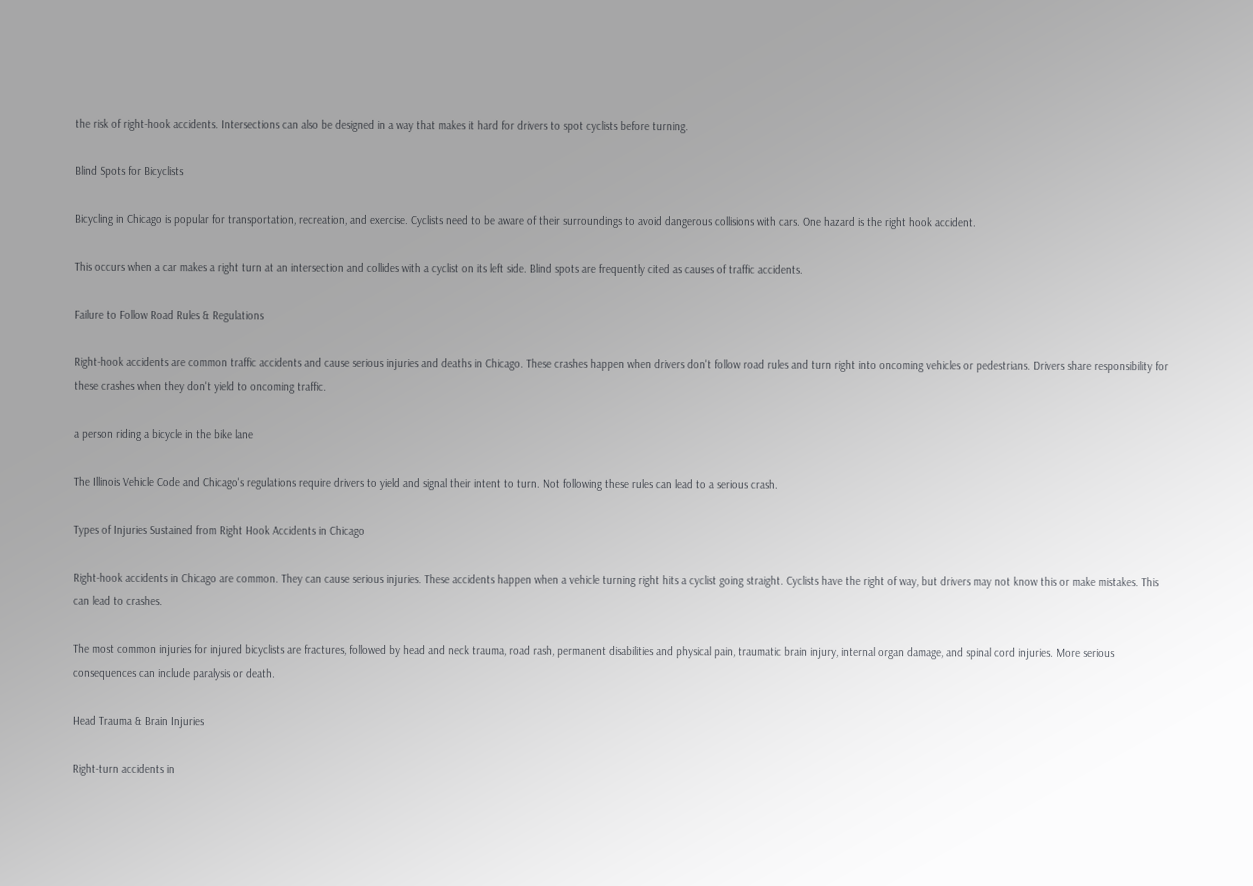the risk of right-hook accidents. Intersections can also be designed in a way that makes it hard for drivers to spot cyclists before turning.

Blind Spots for Bicyclists

Bicycling in Chicago is popular for transportation, recreation, and exercise. Cyclists need to be aware of their surroundings to avoid dangerous collisions with cars. One hazard is the right hook accident.

This occurs when a car makes a right turn at an intersection and collides with a cyclist on its left side. Blind spots are frequently cited as causes of traffic accidents.

Failure to Follow Road Rules & Regulations

Right-hook accidents are common traffic accidents and cause serious injuries and deaths in Chicago. These crashes happen when drivers don't follow road rules and turn right into oncoming vehicles or pedestrians. Drivers share responsibility for these crashes when they don't yield to oncoming traffic.

a person riding a bicycle in the bike lane

The Illinois Vehicle Code and Chicago's regulations require drivers to yield and signal their intent to turn. Not following these rules can lead to a serious crash.

Types of Injuries Sustained from Right Hook Accidents in Chicago

Right-hook accidents in Chicago are common. They can cause serious injuries. These accidents happen when a vehicle turning right hits a cyclist going straight. Cyclists have the right of way, but drivers may not know this or make mistakes. This can lead to crashes.

The most common injuries for injured bicyclists are fractures, followed by head and neck trauma, road rash, permanent disabilities and physical pain, traumatic brain injury, internal organ damage, and spinal cord injuries. More serious consequences can include paralysis or death.

Head Trauma & Brain Injuries

Right-turn accidents in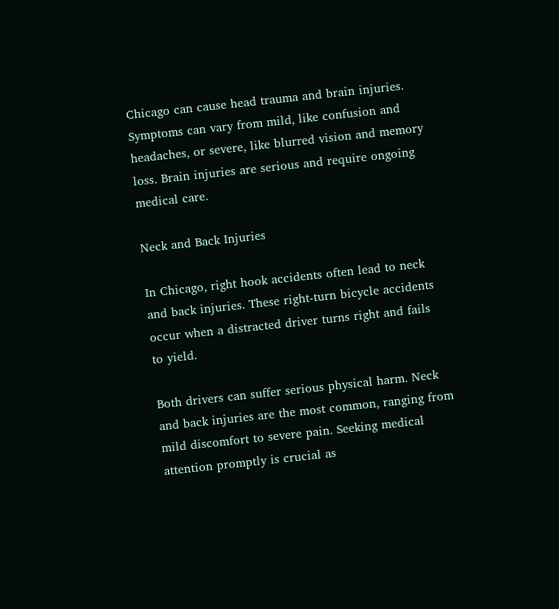Chicago can cause head trauma and brain injuries. Symptoms can vary from mild, like confusion and headaches, or severe, like blurred vision and memory loss. Brain injuries are serious and require ongoing medical care.

Neck and Back Injuries

In Chicago, right hook accidents often lead to neck and back injuries. These right-turn bicycle accidents occur when a distracted driver turns right and fails to yield.

Both drivers can suffer serious physical harm. Neck and back injuries are the most common, ranging from mild discomfort to severe pain. Seeking medical attention promptly is crucial as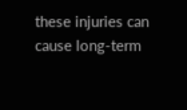these injuries can cause long-term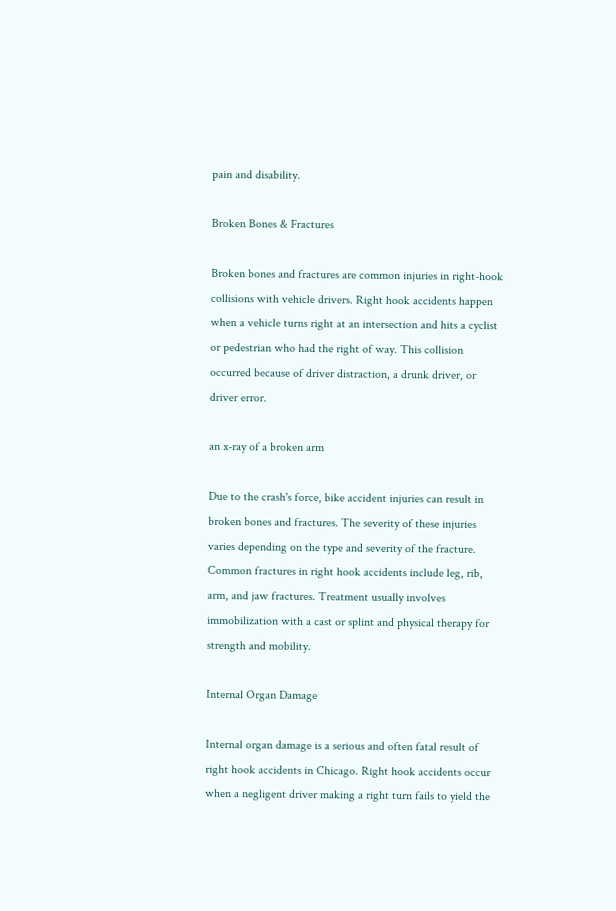pain and disability.

Broken Bones & Fractures

Broken bones and fractures are common injuries in right-hook collisions with vehicle drivers. Right hook accidents happen when a vehicle turns right at an intersection and hits a cyclist or pedestrian who had the right of way. This collision occurred because of driver distraction, a drunk driver, or driver error.

an x-ray of a broken arm

Due to the crash's force, bike accident injuries can result in broken bones and fractures. The severity of these injuries varies depending on the type and severity of the fracture. Common fractures in right hook accidents include leg, rib, arm, and jaw fractures. Treatment usually involves immobilization with a cast or splint and physical therapy for strength and mobility.

Internal Organ Damage

Internal organ damage is a serious and often fatal result of right hook accidents in Chicago. Right hook accidents occur when a negligent driver making a right turn fails to yield the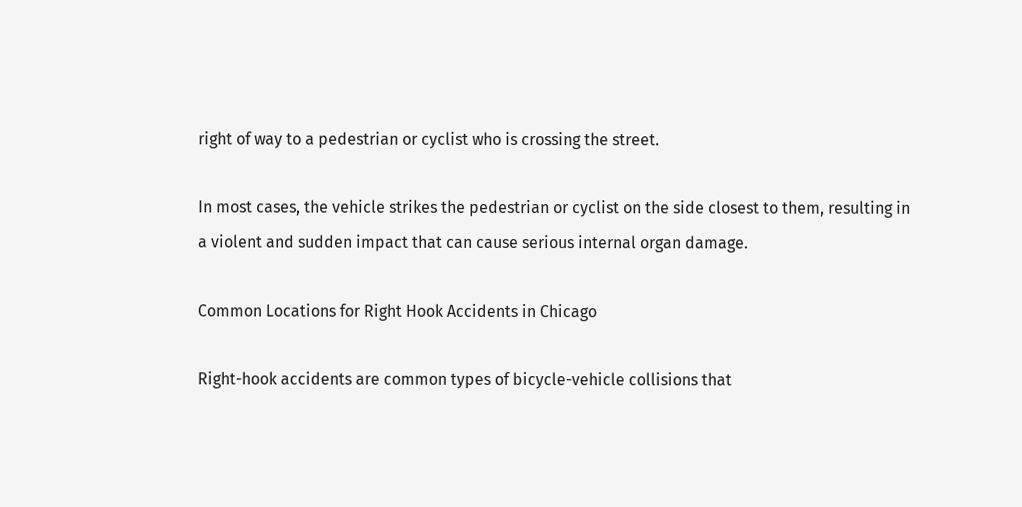right of way to a pedestrian or cyclist who is crossing the street.

In most cases, the vehicle strikes the pedestrian or cyclist on the side closest to them, resulting in a violent and sudden impact that can cause serious internal organ damage.

Common Locations for Right Hook Accidents in Chicago

Right-hook accidents are common types of bicycle-vehicle collisions that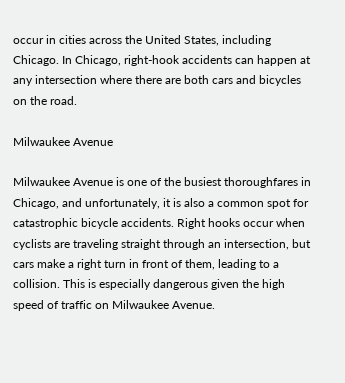occur in cities across the United States, including Chicago. In Chicago, right-hook accidents can happen at any intersection where there are both cars and bicycles on the road.

Milwaukee Avenue

Milwaukee Avenue is one of the busiest thoroughfares in Chicago, and unfortunately, it is also a common spot for catastrophic bicycle accidents. Right hooks occur when cyclists are traveling straight through an intersection, but cars make a right turn in front of them, leading to a collision. This is especially dangerous given the high speed of traffic on Milwaukee Avenue.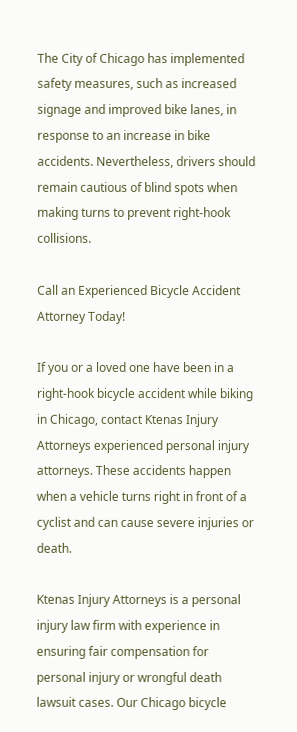The City of Chicago has implemented safety measures, such as increased signage and improved bike lanes, in response to an increase in bike accidents. Nevertheless, drivers should remain cautious of blind spots when making turns to prevent right-hook collisions.

Call an Experienced Bicycle Accident Attorney Today!

If you or a loved one have been in a right-hook bicycle accident while biking in Chicago, contact Ktenas Injury Attorneys experienced personal injury attorneys. These accidents happen when a vehicle turns right in front of a cyclist and can cause severe injuries or death.

Ktenas Injury Attorneys is a personal injury law firm with experience in ensuring fair compensation for personal injury or wrongful death lawsuit cases. Our Chicago bicycle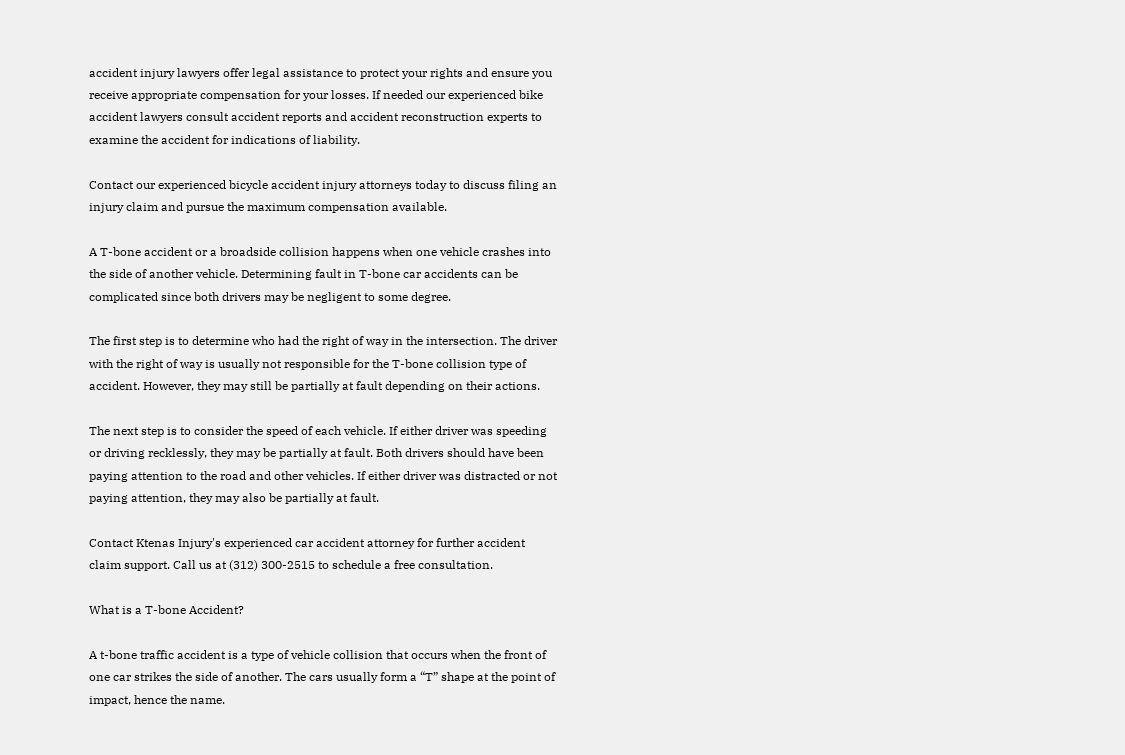accident injury lawyers offer legal assistance to protect your rights and ensure you receive appropriate compensation for your losses. If needed our experienced bike accident lawyers consult accident reports and accident reconstruction experts to examine the accident for indications of liability.

Contact our experienced bicycle accident injury attorneys today to discuss filing an injury claim and pursue the maximum compensation available.

A T-bone accident or a broadside collision happens when one vehicle crashes into the side of another vehicle. Determining fault in T-bone car accidents can be complicated since both drivers may be negligent to some degree.

The first step is to determine who had the right of way in the intersection. The driver with the right of way is usually not responsible for the T-bone collision type of accident. However, they may still be partially at fault depending on their actions.

The next step is to consider the speed of each vehicle. If either driver was speeding or driving recklessly, they may be partially at fault. Both drivers should have been paying attention to the road and other vehicles. If either driver was distracted or not paying attention, they may also be partially at fault.

Contact Ktenas Injury's experienced car accident attorney for further accident claim support. Call us at (312) 300-2515 to schedule a free consultation.

What is a T-bone Accident?

A t-bone traffic accident is a type of vehicle collision that occurs when the front of one car strikes the side of another. The cars usually form a “T” shape at the point of impact, hence the name.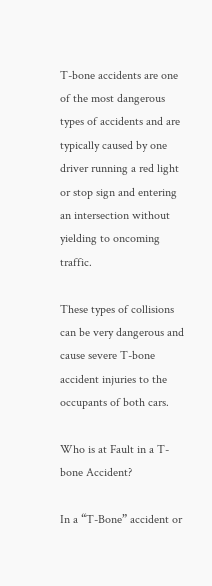T-bone accidents are one of the most dangerous types of accidents and are typically caused by one driver running a red light or stop sign and entering an intersection without yielding to oncoming traffic.

These types of collisions can be very dangerous and cause severe T-bone accident injuries to the occupants of both cars.

Who is at Fault in a T-bone Accident?

In a “T-Bone” accident or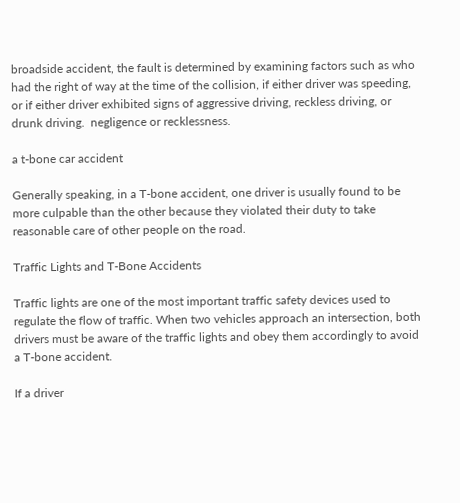broadside accident, the fault is determined by examining factors such as who had the right of way at the time of the collision, if either driver was speeding, or if either driver exhibited signs of aggressive driving, reckless driving, or drunk driving.  negligence or recklessness.

a t-bone car accident

Generally speaking, in a T-bone accident, one driver is usually found to be more culpable than the other because they violated their duty to take reasonable care of other people on the road.

Traffic Lights and T-Bone Accidents

Traffic lights are one of the most important traffic safety devices used to regulate the flow of traffic. When two vehicles approach an intersection, both drivers must be aware of the traffic lights and obey them accordingly to avoid a T-bone accident.

If a driver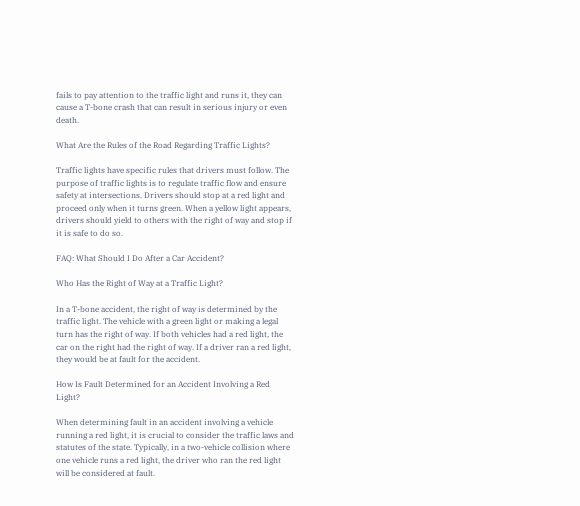fails to pay attention to the traffic light and runs it, they can cause a T-bone crash that can result in serious injury or even death.

What Are the Rules of the Road Regarding Traffic Lights?

Traffic lights have specific rules that drivers must follow. The purpose of traffic lights is to regulate traffic flow and ensure safety at intersections. Drivers should stop at a red light and proceed only when it turns green. When a yellow light appears, drivers should yield to others with the right of way and stop if it is safe to do so.

FAQ: What Should I Do After a Car Accident?

Who Has the Right of Way at a Traffic Light?

In a T-bone accident, the right of way is determined by the traffic light. The vehicle with a green light or making a legal turn has the right of way. If both vehicles had a red light, the car on the right had the right of way. If a driver ran a red light, they would be at fault for the accident.

How Is Fault Determined for an Accident Involving a Red Light?

When determining fault in an accident involving a vehicle running a red light, it is crucial to consider the traffic laws and statutes of the state. Typically, in a two-vehicle collision where one vehicle runs a red light, the driver who ran the red light will be considered at fault.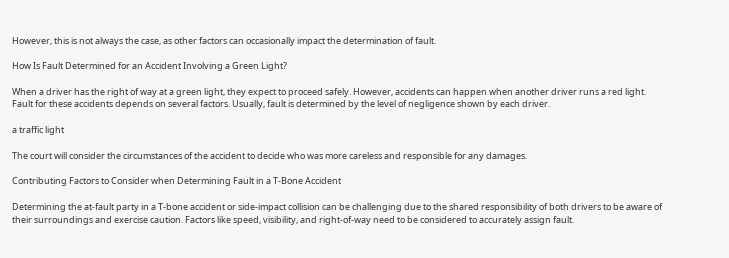However, this is not always the case, as other factors can occasionally impact the determination of fault.

How Is Fault Determined for an Accident Involving a Green Light?

When a driver has the right of way at a green light, they expect to proceed safely. However, accidents can happen when another driver runs a red light. Fault for these accidents depends on several factors. Usually, fault is determined by the level of negligence shown by each driver.

a traffic light

The court will consider the circumstances of the accident to decide who was more careless and responsible for any damages.

Contributing Factors to Consider when Determining Fault in a T-Bone Accident

Determining the at-fault party in a T-bone accident or side-impact collision can be challenging due to the shared responsibility of both drivers to be aware of their surroundings and exercise caution. Factors like speed, visibility, and right-of-way need to be considered to accurately assign fault.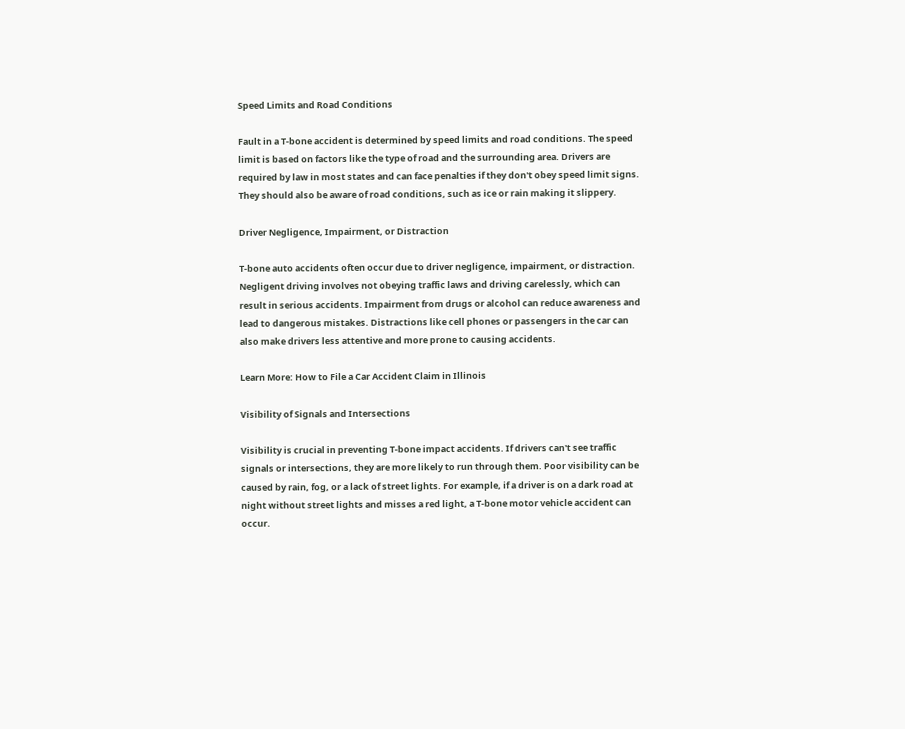Speed Limits and Road Conditions

Fault in a T-bone accident is determined by speed limits and road conditions. The speed limit is based on factors like the type of road and the surrounding area. Drivers are required by law in most states and can face penalties if they don't obey speed limit signs. They should also be aware of road conditions, such as ice or rain making it slippery.

Driver Negligence, Impairment, or Distraction

T-bone auto accidents often occur due to driver negligence, impairment, or distraction. Negligent driving involves not obeying traffic laws and driving carelessly, which can result in serious accidents. Impairment from drugs or alcohol can reduce awareness and lead to dangerous mistakes. Distractions like cell phones or passengers in the car can also make drivers less attentive and more prone to causing accidents.

Learn More: How to File a Car Accident Claim in Illinois

Visibility of Signals and Intersections

Visibility is crucial in preventing T-bone impact accidents. If drivers can't see traffic signals or intersections, they are more likely to run through them. Poor visibility can be caused by rain, fog, or a lack of street lights. For example, if a driver is on a dark road at night without street lights and misses a red light, a T-bone motor vehicle accident can occur.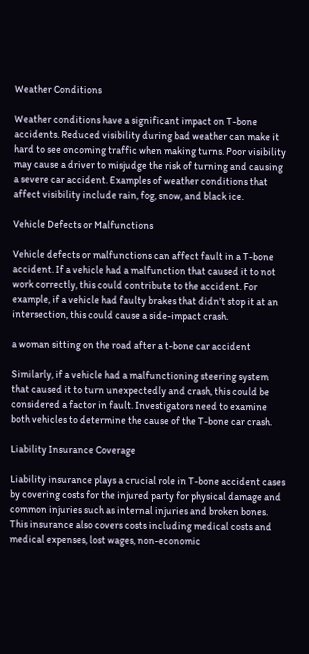Weather Conditions

Weather conditions have a significant impact on T-bone accidents. Reduced visibility during bad weather can make it hard to see oncoming traffic when making turns. Poor visibility may cause a driver to misjudge the risk of turning and causing a severe car accident. Examples of weather conditions that affect visibility include rain, fog, snow, and black ice.

Vehicle Defects or Malfunctions

Vehicle defects or malfunctions can affect fault in a T-bone accident. If a vehicle had a malfunction that caused it to not work correctly, this could contribute to the accident. For example, if a vehicle had faulty brakes that didn't stop it at an intersection, this could cause a side-impact crash.

a woman sitting on the road after a t-bone car accident

Similarly, if a vehicle had a malfunctioning steering system that caused it to turn unexpectedly and crash, this could be considered a factor in fault. Investigators need to examine both vehicles to determine the cause of the T-bone car crash.

Liability Insurance Coverage

Liability insurance plays a crucial role in T-bone accident cases by covering costs for the injured party for physical damage and common injuries such as internal injuries and broken bones. This insurance also covers costs including medical costs and medical expenses, lost wages, non-economic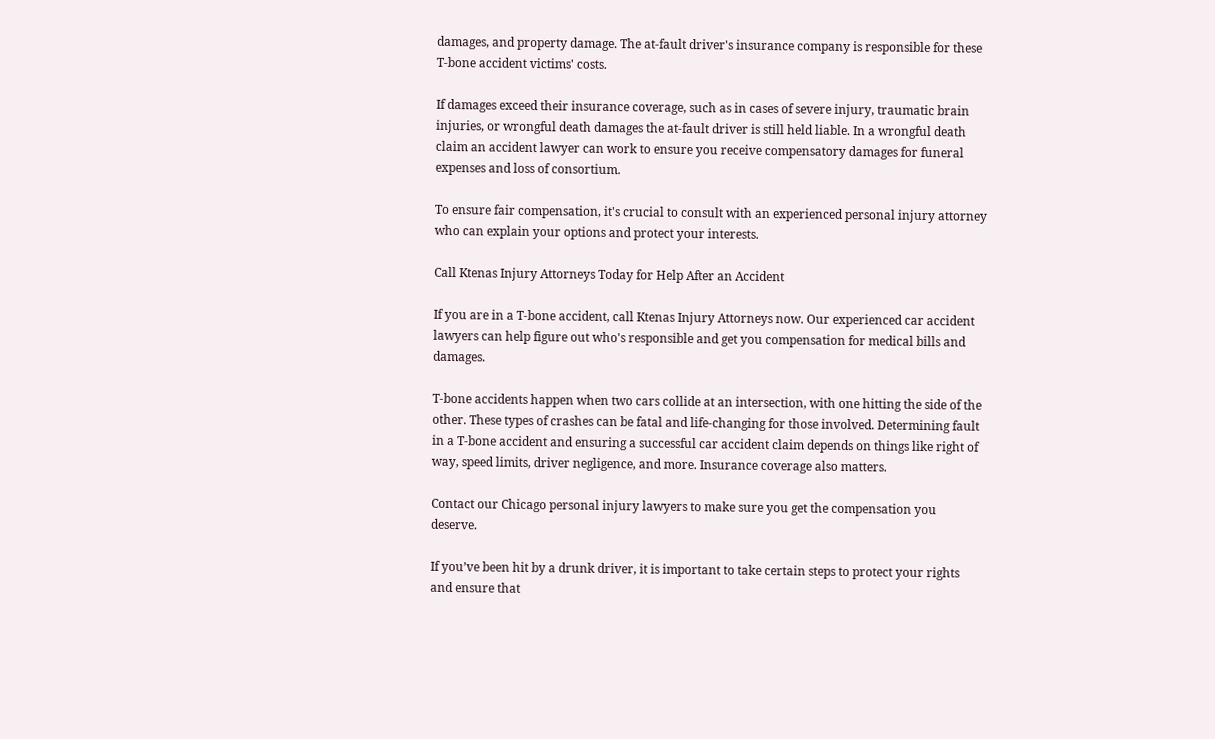damages, and property damage. The at-fault driver's insurance company is responsible for these T-bone accident victims' costs.

If damages exceed their insurance coverage, such as in cases of severe injury, traumatic brain injuries, or wrongful death damages the at-fault driver is still held liable. In a wrongful death claim an accident lawyer can work to ensure you receive compensatory damages for funeral expenses and loss of consortium.

To ensure fair compensation, it's crucial to consult with an experienced personal injury attorney who can explain your options and protect your interests.

Call Ktenas Injury Attorneys Today for Help After an Accident

If you are in a T-bone accident, call Ktenas Injury Attorneys now. Our experienced car accident lawyers can help figure out who's responsible and get you compensation for medical bills and damages.

T-bone accidents happen when two cars collide at an intersection, with one hitting the side of the other. These types of crashes can be fatal and life-changing for those involved. Determining fault in a T-bone accident and ensuring a successful car accident claim depends on things like right of way, speed limits, driver negligence, and more. Insurance coverage also matters.

Contact our Chicago personal injury lawyers to make sure you get the compensation you deserve.

If you’ve been hit by a drunk driver, it is important to take certain steps to protect your rights and ensure that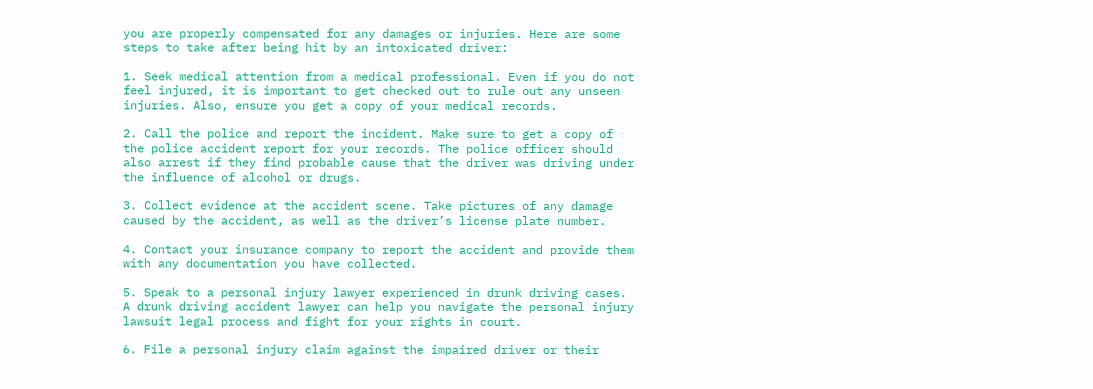you are properly compensated for any damages or injuries. Here are some steps to take after being hit by an intoxicated driver:

1. Seek medical attention from a medical professional. Even if you do not feel injured, it is important to get checked out to rule out any unseen injuries. Also, ensure you get a copy of your medical records.

2. Call the police and report the incident. Make sure to get a copy of the police accident report for your records. The police officer should also arrest if they find probable cause that the driver was driving under the influence of alcohol or drugs.

3. Collect evidence at the accident scene. Take pictures of any damage caused by the accident, as well as the driver’s license plate number.

4. Contact your insurance company to report the accident and provide them with any documentation you have collected.

5. Speak to a personal injury lawyer experienced in drunk driving cases. A drunk driving accident lawyer can help you navigate the personal injury lawsuit legal process and fight for your rights in court.

6. File a personal injury claim against the impaired driver or their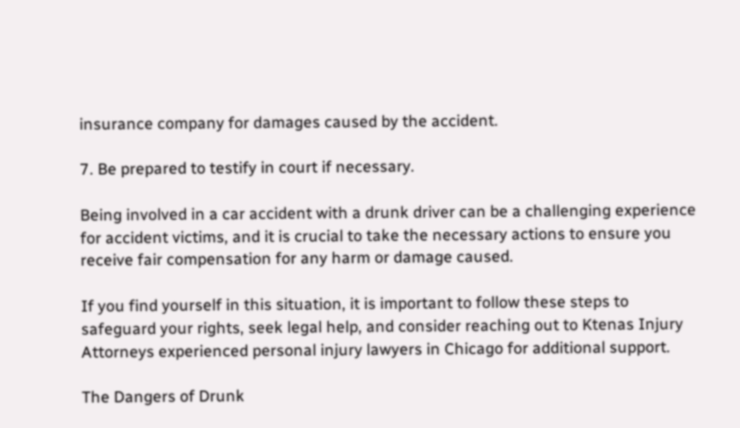insurance company for damages caused by the accident.

7. Be prepared to testify in court if necessary.

Being involved in a car accident with a drunk driver can be a challenging experience for accident victims, and it is crucial to take the necessary actions to ensure you receive fair compensation for any harm or damage caused.

If you find yourself in this situation, it is important to follow these steps to safeguard your rights, seek legal help, and consider reaching out to Ktenas Injury Attorneys experienced personal injury lawyers in Chicago for additional support.

The Dangers of Drunk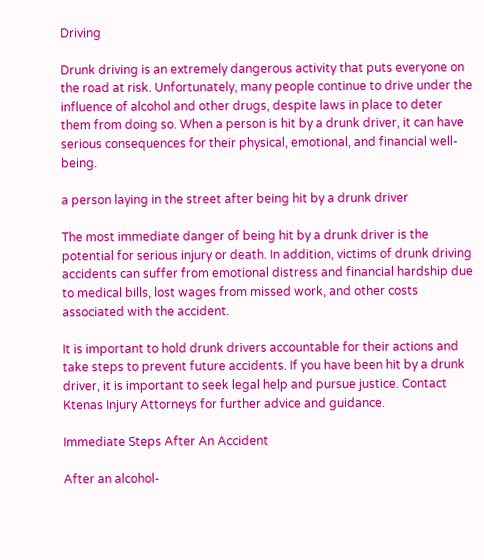Driving

Drunk driving is an extremely dangerous activity that puts everyone on the road at risk. Unfortunately, many people continue to drive under the influence of alcohol and other drugs, despite laws in place to deter them from doing so. When a person is hit by a drunk driver, it can have serious consequences for their physical, emotional, and financial well-being.

a person laying in the street after being hit by a drunk driver

The most immediate danger of being hit by a drunk driver is the potential for serious injury or death. In addition, victims of drunk driving accidents can suffer from emotional distress and financial hardship due to medical bills, lost wages from missed work, and other costs associated with the accident.

It is important to hold drunk drivers accountable for their actions and take steps to prevent future accidents. If you have been hit by a drunk driver, it is important to seek legal help and pursue justice. Contact Ktenas Injury Attorneys for further advice and guidance.

Immediate Steps After An Accident

After an alcohol-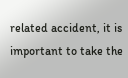related accident, it is important to take the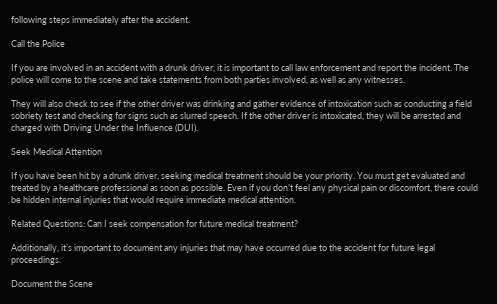following steps immediately after the accident.

Call the Police

If you are involved in an accident with a drunk driver, it is important to call law enforcement and report the incident. The police will come to the scene and take statements from both parties involved, as well as any witnesses.

They will also check to see if the other driver was drinking and gather evidence of intoxication such as conducting a field sobriety test and checking for signs such as slurred speech. If the other driver is intoxicated, they will be arrested and charged with Driving Under the Influence (DUI).

Seek Medical Attention

If you have been hit by a drunk driver, seeking medical treatment should be your priority. You must get evaluated and treated by a healthcare professional as soon as possible. Even if you don’t feel any physical pain or discomfort, there could be hidden internal injuries that would require immediate medical attention.

Related Questions: Can I seek compensation for future medical treatment?

Additionally, it’s important to document any injuries that may have occurred due to the accident for future legal proceedings.

Document the Scene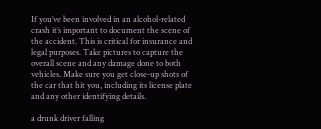If you’ve been involved in an alcohol-related crash it’s important to document the scene of the accident. This is critical for insurance and legal purposes. Take pictures to capture the overall scene and any damage done to both vehicles. Make sure you get close-up shots of the car that hit you, including its license plate and any other identifying details.

a drunk driver falling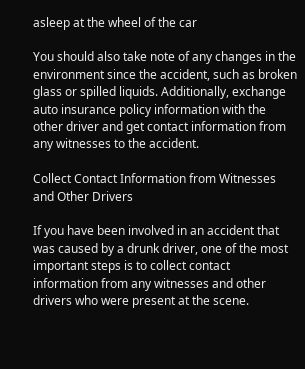asleep at the wheel of the car

You should also take note of any changes in the environment since the accident, such as broken glass or spilled liquids. Additionally, exchange auto insurance policy information with the other driver and get contact information from any witnesses to the accident.

Collect Contact Information from Witnesses and Other Drivers

If you have been involved in an accident that was caused by a drunk driver, one of the most important steps is to collect contact information from any witnesses and other drivers who were present at the scene.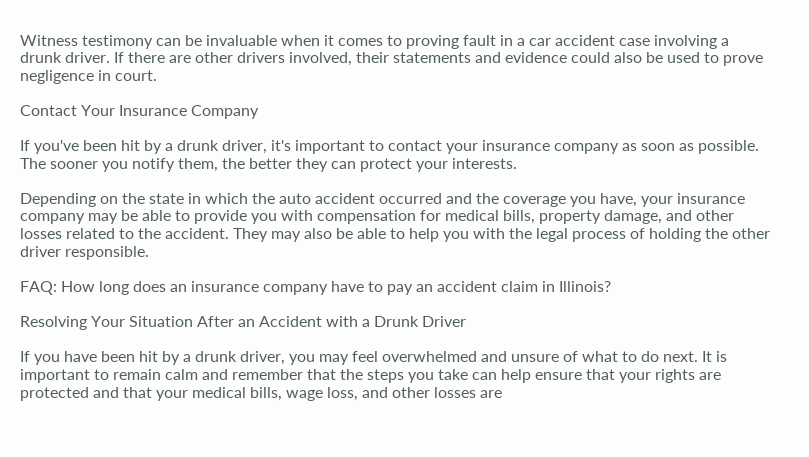Witness testimony can be invaluable when it comes to proving fault in a car accident case involving a drunk driver. If there are other drivers involved, their statements and evidence could also be used to prove negligence in court.

Contact Your Insurance Company

If you've been hit by a drunk driver, it's important to contact your insurance company as soon as possible. The sooner you notify them, the better they can protect your interests.

Depending on the state in which the auto accident occurred and the coverage you have, your insurance company may be able to provide you with compensation for medical bills, property damage, and other losses related to the accident. They may also be able to help you with the legal process of holding the other driver responsible.

FAQ: How long does an insurance company have to pay an accident claim in Illinois?

Resolving Your Situation After an Accident with a Drunk Driver

If you have been hit by a drunk driver, you may feel overwhelmed and unsure of what to do next. It is important to remain calm and remember that the steps you take can help ensure that your rights are protected and that your medical bills, wage loss, and other losses are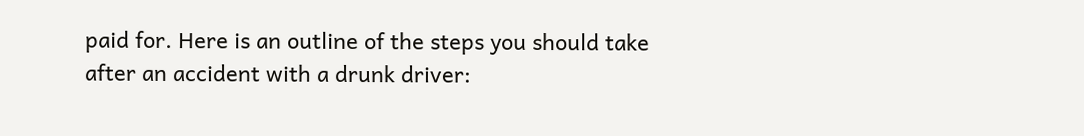paid for. Here is an outline of the steps you should take after an accident with a drunk driver: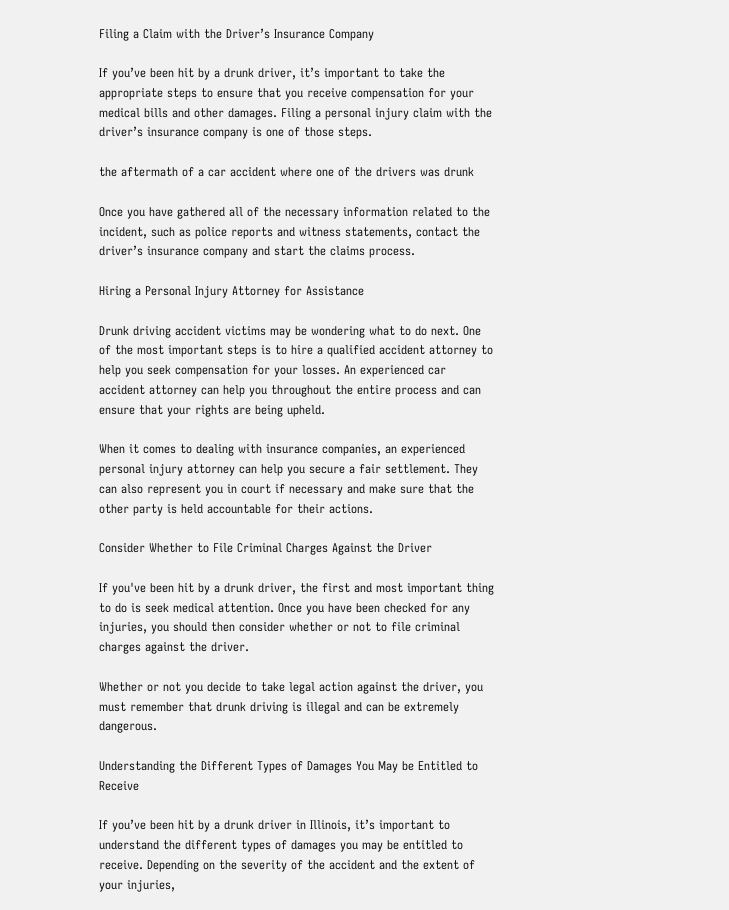Filing a Claim with the Driver’s Insurance Company

If you’ve been hit by a drunk driver, it’s important to take the appropriate steps to ensure that you receive compensation for your medical bills and other damages. Filing a personal injury claim with the driver’s insurance company is one of those steps.

the aftermath of a car accident where one of the drivers was drunk

Once you have gathered all of the necessary information related to the incident, such as police reports and witness statements, contact the driver’s insurance company and start the claims process.

Hiring a Personal Injury Attorney for Assistance

Drunk driving accident victims may be wondering what to do next. One of the most important steps is to hire a qualified accident attorney to help you seek compensation for your losses. An experienced car accident attorney can help you throughout the entire process and can ensure that your rights are being upheld.

When it comes to dealing with insurance companies, an experienced personal injury attorney can help you secure a fair settlement. They can also represent you in court if necessary and make sure that the other party is held accountable for their actions.

Consider Whether to File Criminal Charges Against the Driver

If you've been hit by a drunk driver, the first and most important thing to do is seek medical attention. Once you have been checked for any injuries, you should then consider whether or not to file criminal charges against the driver.

Whether or not you decide to take legal action against the driver, you must remember that drunk driving is illegal and can be extremely dangerous.

Understanding the Different Types of Damages You May be Entitled to Receive

If you’ve been hit by a drunk driver in Illinois, it’s important to understand the different types of damages you may be entitled to receive. Depending on the severity of the accident and the extent of your injuries,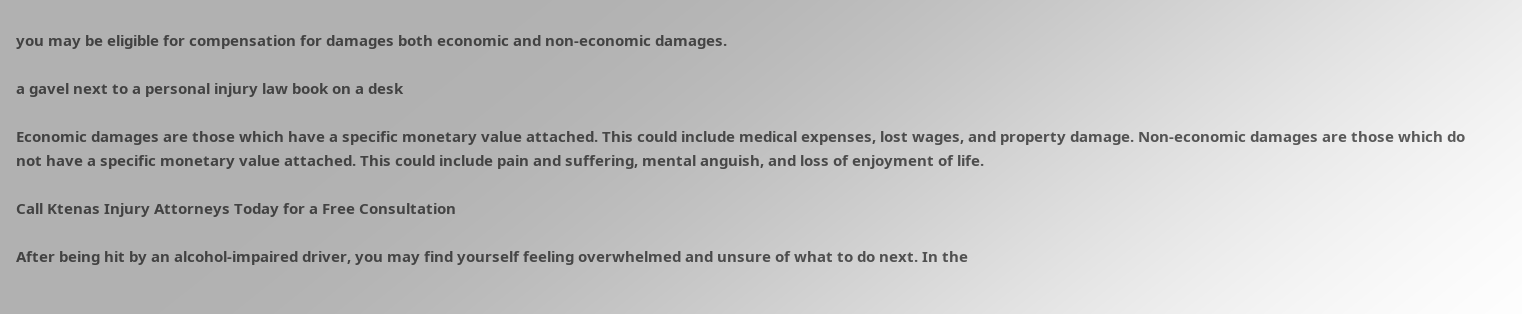you may be eligible for compensation for damages both economic and non-economic damages.

a gavel next to a personal injury law book on a desk

Economic damages are those which have a specific monetary value attached. This could include medical expenses, lost wages, and property damage. Non-economic damages are those which do not have a specific monetary value attached. This could include pain and suffering, mental anguish, and loss of enjoyment of life.

Call Ktenas Injury Attorneys Today for a Free Consultation

After being hit by an alcohol-impaired driver, you may find yourself feeling overwhelmed and unsure of what to do next. In the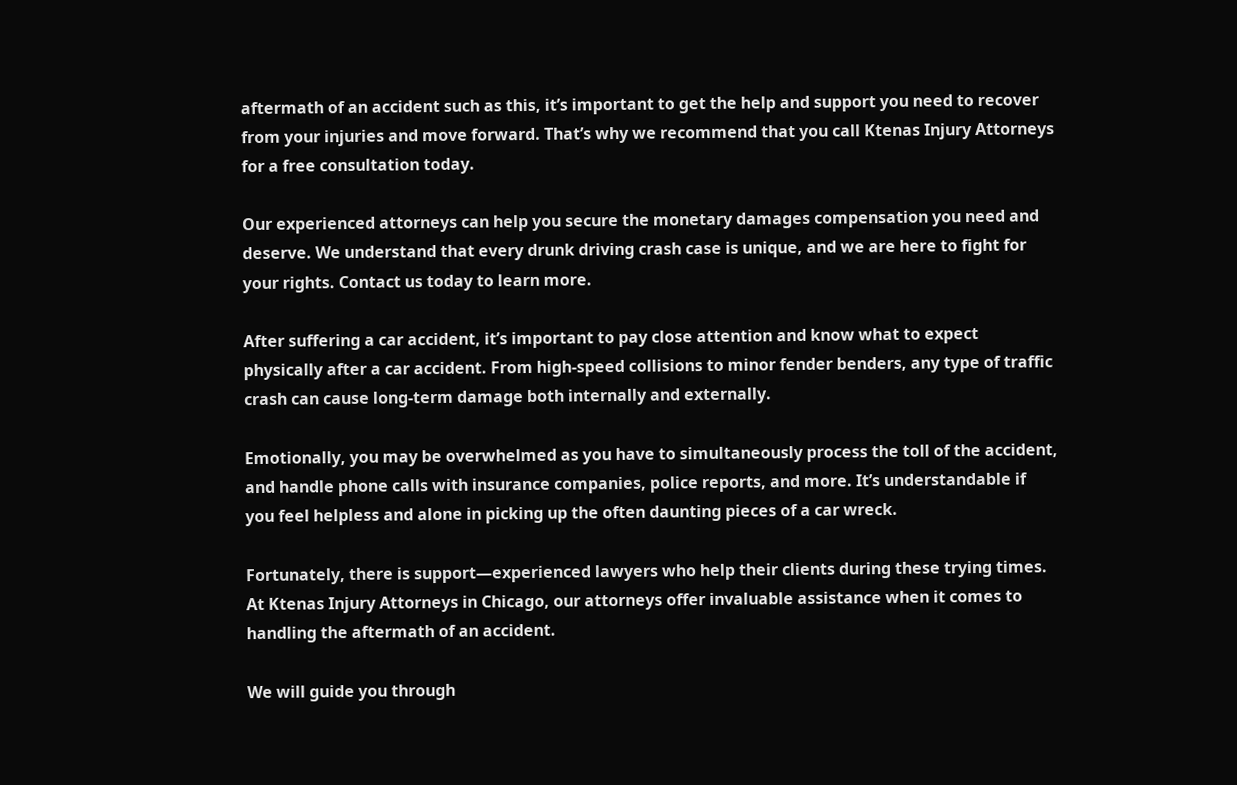aftermath of an accident such as this, it’s important to get the help and support you need to recover from your injuries and move forward. That’s why we recommend that you call Ktenas Injury Attorneys for a free consultation today.

Our experienced attorneys can help you secure the monetary damages compensation you need and deserve. We understand that every drunk driving crash case is unique, and we are here to fight for your rights. Contact us today to learn more.

After suffering a car accident, it’s important to pay close attention and know what to expect physically after a car accident. From high-speed collisions to minor fender benders, any type of traffic crash can cause long-term damage both internally and externally.

Emotionally, you may be overwhelmed as you have to simultaneously process the toll of the accident, and handle phone calls with insurance companies, police reports, and more. It’s understandable if you feel helpless and alone in picking up the often daunting pieces of a car wreck.

Fortunately, there is support—experienced lawyers who help their clients during these trying times. At Ktenas Injury Attorneys in Chicago, our attorneys offer invaluable assistance when it comes to handling the aftermath of an accident.

We will guide you through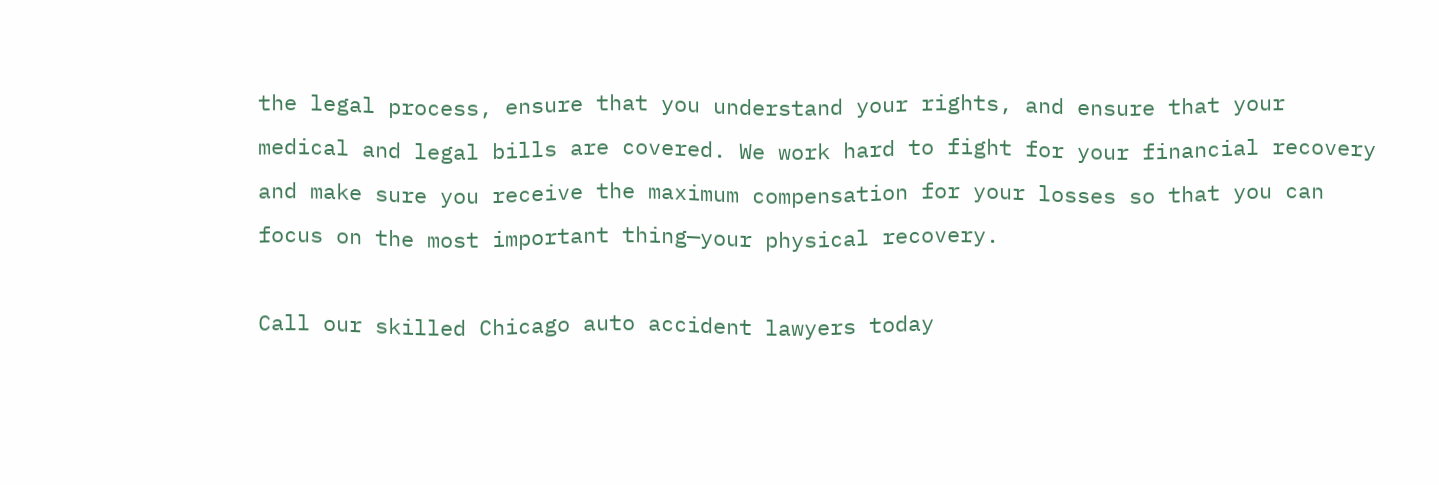the legal process, ensure that you understand your rights, and ensure that your medical and legal bills are covered. We work hard to fight for your financial recovery and make sure you receive the maximum compensation for your losses so that you can focus on the most important thing—your physical recovery.

Call our skilled Chicago auto accident lawyers today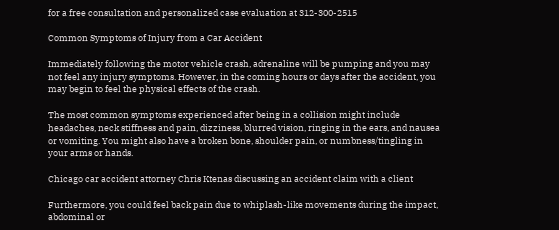for a free consultation and personalized case evaluation at 312-300-2515

Common Symptoms of Injury from a Car Accident

Immediately following the motor vehicle crash, adrenaline will be pumping and you may not feel any injury symptoms. However, in the coming hours or days after the accident, you may begin to feel the physical effects of the crash.

The most common symptoms experienced after being in a collision might include headaches, neck stiffness and pain, dizziness, blurred vision, ringing in the ears, and nausea or vomiting. You might also have a broken bone, shoulder pain, or numbness/tingling in your arms or hands.

Chicago car accident attorney Chris Ktenas discussing an accident claim with a client

Furthermore, you could feel back pain due to whiplash-like movements during the impact, abdominal or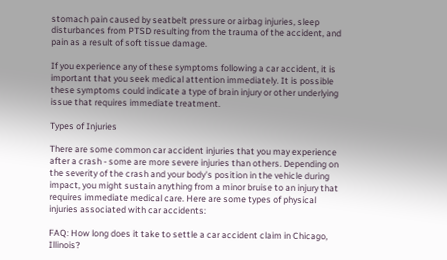stomach pain caused by seatbelt pressure or airbag injuries, sleep disturbances from PTSD resulting from the trauma of the accident, and pain as a result of soft tissue damage.

If you experience any of these symptoms following a car accident, it is important that you seek medical attention immediately. It is possible these symptoms could indicate a type of brain injury or other underlying issue that requires immediate treatment.

Types of Injuries

There are some common car accident injuries that you may experience after a crash - some are more severe injuries than others. Depending on the severity of the crash and your body's position in the vehicle during impact, you might sustain anything from a minor bruise to an injury that requires immediate medical care. Here are some types of physical injuries associated with car accidents:

FAQ: How long does it take to settle a car accident claim in Chicago, Illinois?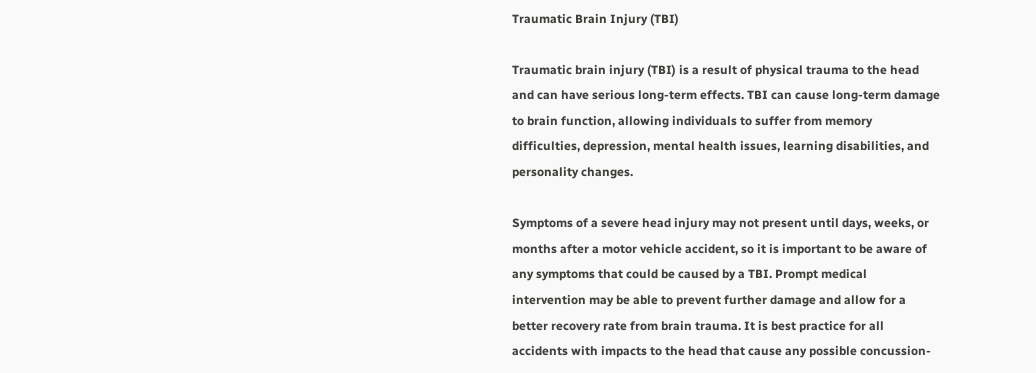Traumatic Brain Injury (TBI)

Traumatic brain injury (TBI) is a result of physical trauma to the head and can have serious long-term effects. TBI can cause long-term damage to brain function, allowing individuals to suffer from memory difficulties, depression, mental health issues, learning disabilities, and personality changes.

Symptoms of a severe head injury may not present until days, weeks, or months after a motor vehicle accident, so it is important to be aware of any symptoms that could be caused by a TBI. Prompt medical intervention may be able to prevent further damage and allow for a better recovery rate from brain trauma. It is best practice for all accidents with impacts to the head that cause any possible concussion-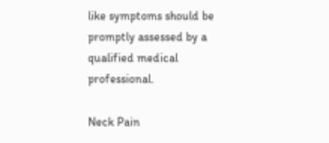like symptoms should be promptly assessed by a qualified medical professional.

Neck Pain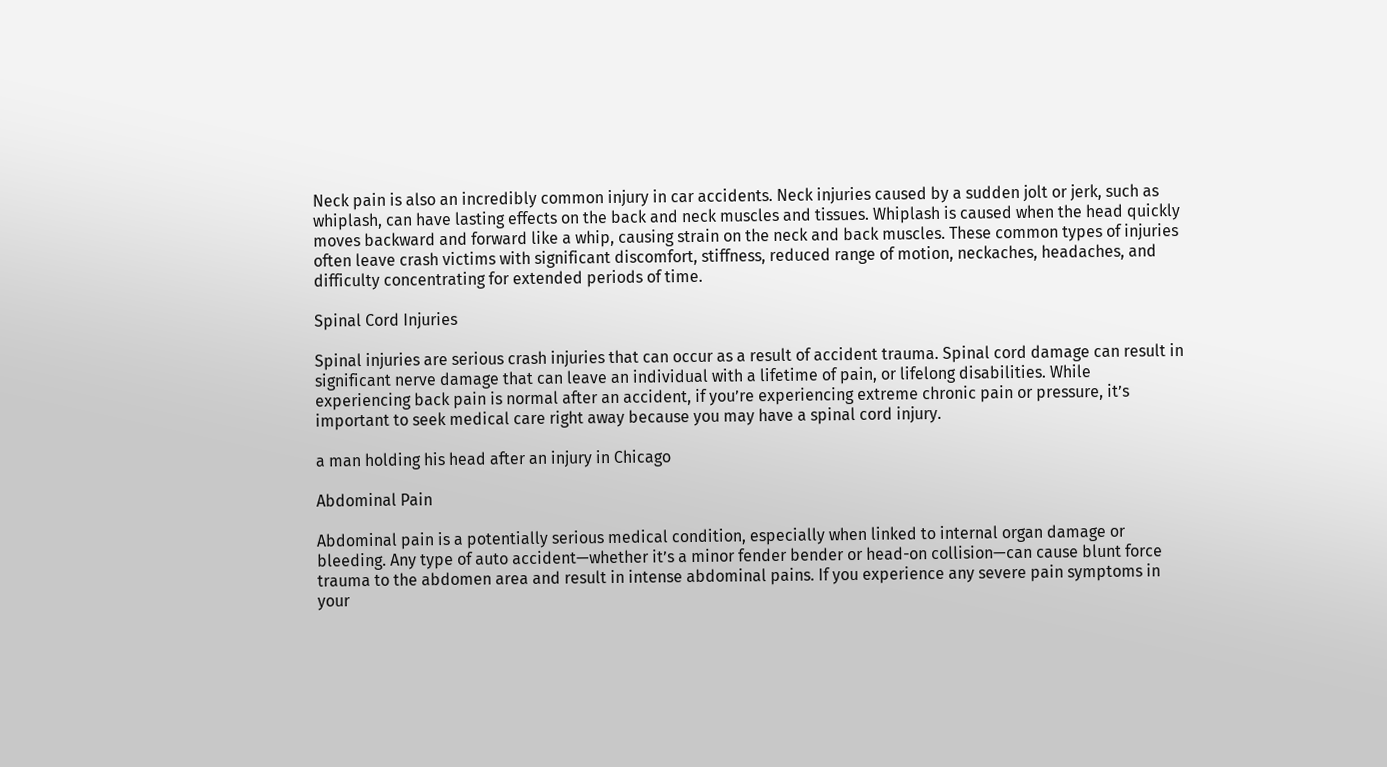Neck pain is also an incredibly common injury in car accidents. Neck injuries caused by a sudden jolt or jerk, such as whiplash, can have lasting effects on the back and neck muscles and tissues. Whiplash is caused when the head quickly moves backward and forward like a whip, causing strain on the neck and back muscles. These common types of injuries often leave crash victims with significant discomfort, stiffness, reduced range of motion, neckaches, headaches, and difficulty concentrating for extended periods of time.

Spinal Cord Injuries

Spinal injuries are serious crash injuries that can occur as a result of accident trauma. Spinal cord damage can result in significant nerve damage that can leave an individual with a lifetime of pain, or lifelong disabilities. While experiencing back pain is normal after an accident, if you’re experiencing extreme chronic pain or pressure, it’s important to seek medical care right away because you may have a spinal cord injury.

a man holding his head after an injury in Chicago

Abdominal Pain

Abdominal pain is a potentially serious medical condition, especially when linked to internal organ damage or bleeding. Any type of auto accident—whether it’s a minor fender bender or head-on collision—can cause blunt force trauma to the abdomen area and result in intense abdominal pains. If you experience any severe pain symptoms in your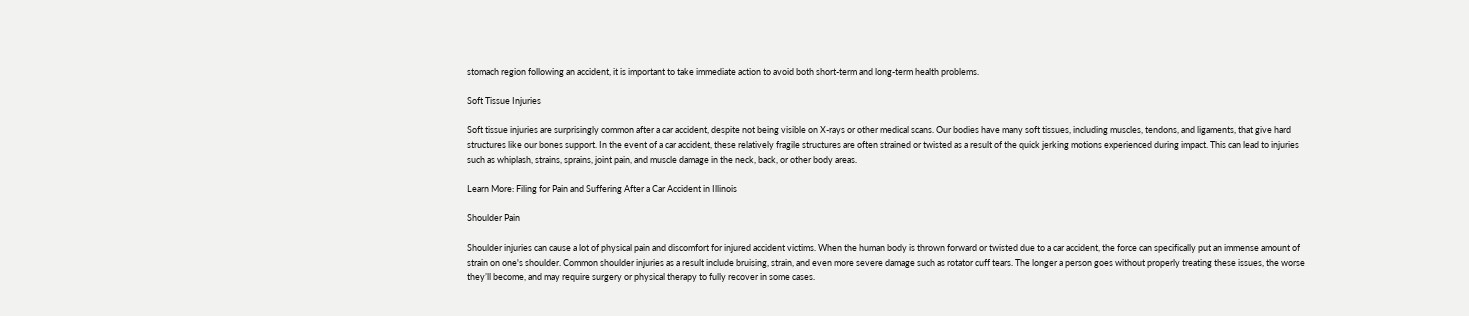stomach region following an accident, it is important to take immediate action to avoid both short-term and long-term health problems.

Soft Tissue Injuries

Soft tissue injuries are surprisingly common after a car accident, despite not being visible on X-rays or other medical scans. Our bodies have many soft tissues, including muscles, tendons, and ligaments, that give hard structures like our bones support. In the event of a car accident, these relatively fragile structures are often strained or twisted as a result of the quick jerking motions experienced during impact. This can lead to injuries such as whiplash, strains, sprains, joint pain, and muscle damage in the neck, back, or other body areas.

Learn More: Filing for Pain and Suffering After a Car Accident in Illinois

Shoulder Pain

Shoulder injuries can cause a lot of physical pain and discomfort for injured accident victims. When the human body is thrown forward or twisted due to a car accident, the force can specifically put an immense amount of strain on one's shoulder. Common shoulder injuries as a result include bruising, strain, and even more severe damage such as rotator cuff tears. The longer a person goes without properly treating these issues, the worse they’ll become, and may require surgery or physical therapy to fully recover in some cases.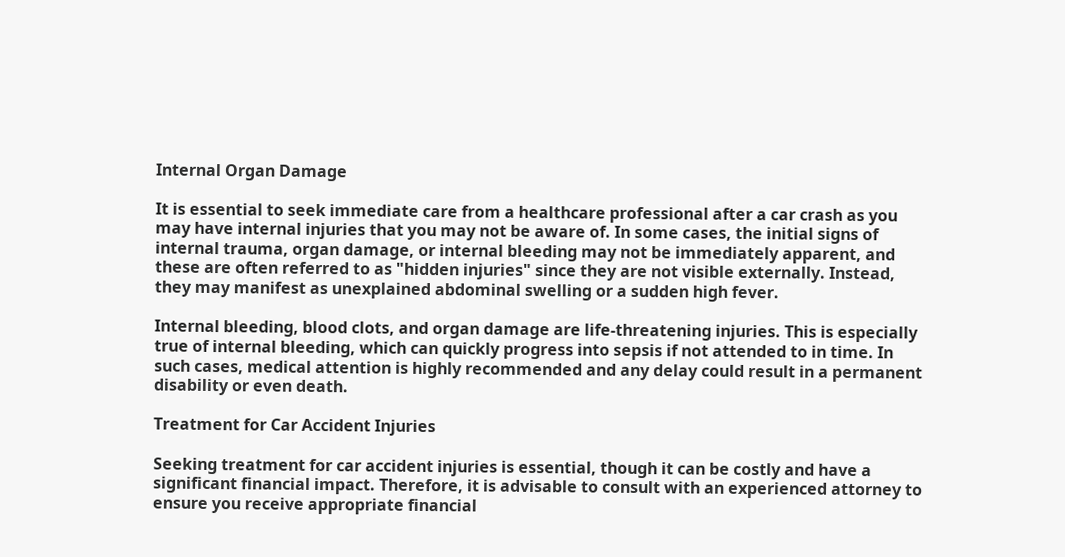Internal Organ Damage

It is essential to seek immediate care from a healthcare professional after a car crash as you may have internal injuries that you may not be aware of. In some cases, the initial signs of internal trauma, organ damage, or internal bleeding may not be immediately apparent, and these are often referred to as "hidden injuries" since they are not visible externally. Instead, they may manifest as unexplained abdominal swelling or a sudden high fever.

Internal bleeding, blood clots, and organ damage are life-threatening injuries. This is especially true of internal bleeding, which can quickly progress into sepsis if not attended to in time. In such cases, medical attention is highly recommended and any delay could result in a permanent disability or even death.

Treatment for Car Accident Injuries

Seeking treatment for car accident injuries is essential, though it can be costly and have a significant financial impact. Therefore, it is advisable to consult with an experienced attorney to ensure you receive appropriate financial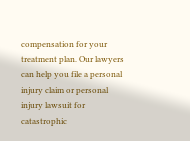compensation for your treatment plan. Our lawyers can help you file a personal injury claim or personal injury lawsuit for catastrophic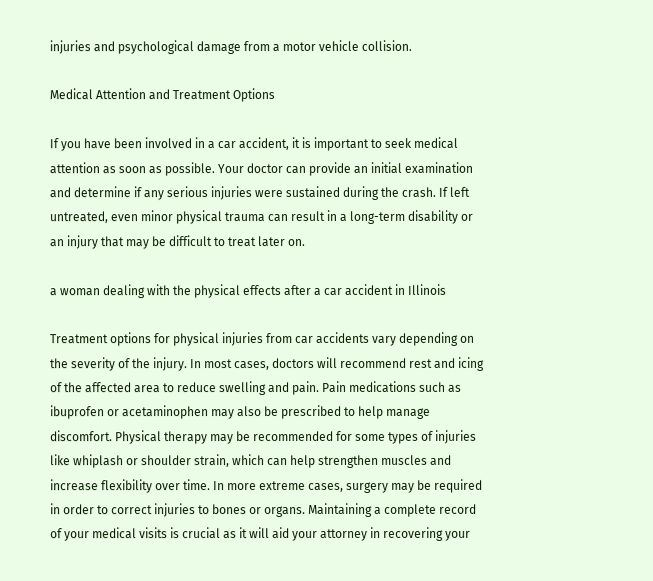injuries and psychological damage from a motor vehicle collision.

Medical Attention and Treatment Options

If you have been involved in a car accident, it is important to seek medical attention as soon as possible. Your doctor can provide an initial examination and determine if any serious injuries were sustained during the crash. If left untreated, even minor physical trauma can result in a long-term disability or an injury that may be difficult to treat later on.

a woman dealing with the physical effects after a car accident in Illinois

Treatment options for physical injuries from car accidents vary depending on the severity of the injury. In most cases, doctors will recommend rest and icing of the affected area to reduce swelling and pain. Pain medications such as ibuprofen or acetaminophen may also be prescribed to help manage discomfort. Physical therapy may be recommended for some types of injuries like whiplash or shoulder strain, which can help strengthen muscles and increase flexibility over time. In more extreme cases, surgery may be required in order to correct injuries to bones or organs. Maintaining a complete record of your medical visits is crucial as it will aid your attorney in recovering your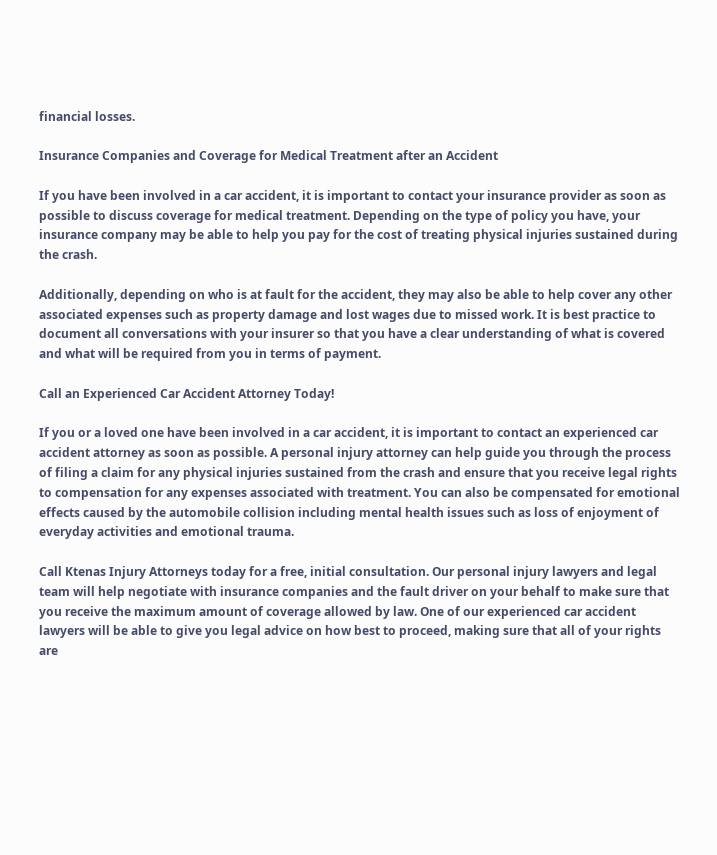financial losses.

Insurance Companies and Coverage for Medical Treatment after an Accident

If you have been involved in a car accident, it is important to contact your insurance provider as soon as possible to discuss coverage for medical treatment. Depending on the type of policy you have, your insurance company may be able to help you pay for the cost of treating physical injuries sustained during the crash.

Additionally, depending on who is at fault for the accident, they may also be able to help cover any other associated expenses such as property damage and lost wages due to missed work. It is best practice to document all conversations with your insurer so that you have a clear understanding of what is covered and what will be required from you in terms of payment.

Call an Experienced Car Accident Attorney Today!

If you or a loved one have been involved in a car accident, it is important to contact an experienced car accident attorney as soon as possible. A personal injury attorney can help guide you through the process of filing a claim for any physical injuries sustained from the crash and ensure that you receive legal rights to compensation for any expenses associated with treatment. You can also be compensated for emotional effects caused by the automobile collision including mental health issues such as loss of enjoyment of everyday activities and emotional trauma.

Call Ktenas Injury Attorneys today for a free, initial consultation. Our personal injury lawyers and legal team will help negotiate with insurance companies and the fault driver on your behalf to make sure that you receive the maximum amount of coverage allowed by law. One of our experienced car accident lawyers will be able to give you legal advice on how best to proceed, making sure that all of your rights are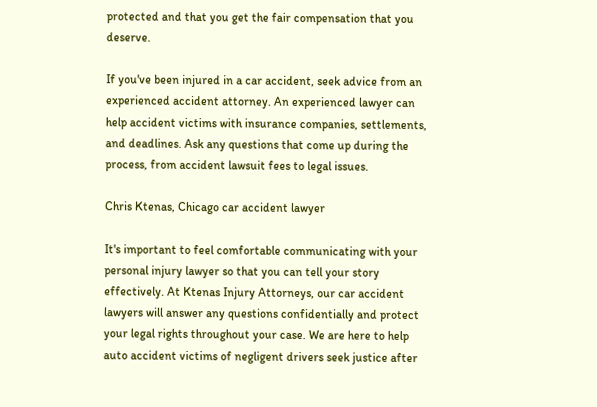protected and that you get the fair compensation that you deserve.

If you've been injured in a car accident, seek advice from an experienced accident attorney. An experienced lawyer can help accident victims with insurance companies, settlements, and deadlines. Ask any questions that come up during the process, from accident lawsuit fees to legal issues.

Chris Ktenas, Chicago car accident lawyer

It's important to feel comfortable communicating with your personal injury lawyer so that you can tell your story effectively. At Ktenas Injury Attorneys, our car accident lawyers will answer any questions confidentially and protect your legal rights throughout your case. We are here to help auto accident victims of negligent drivers seek justice after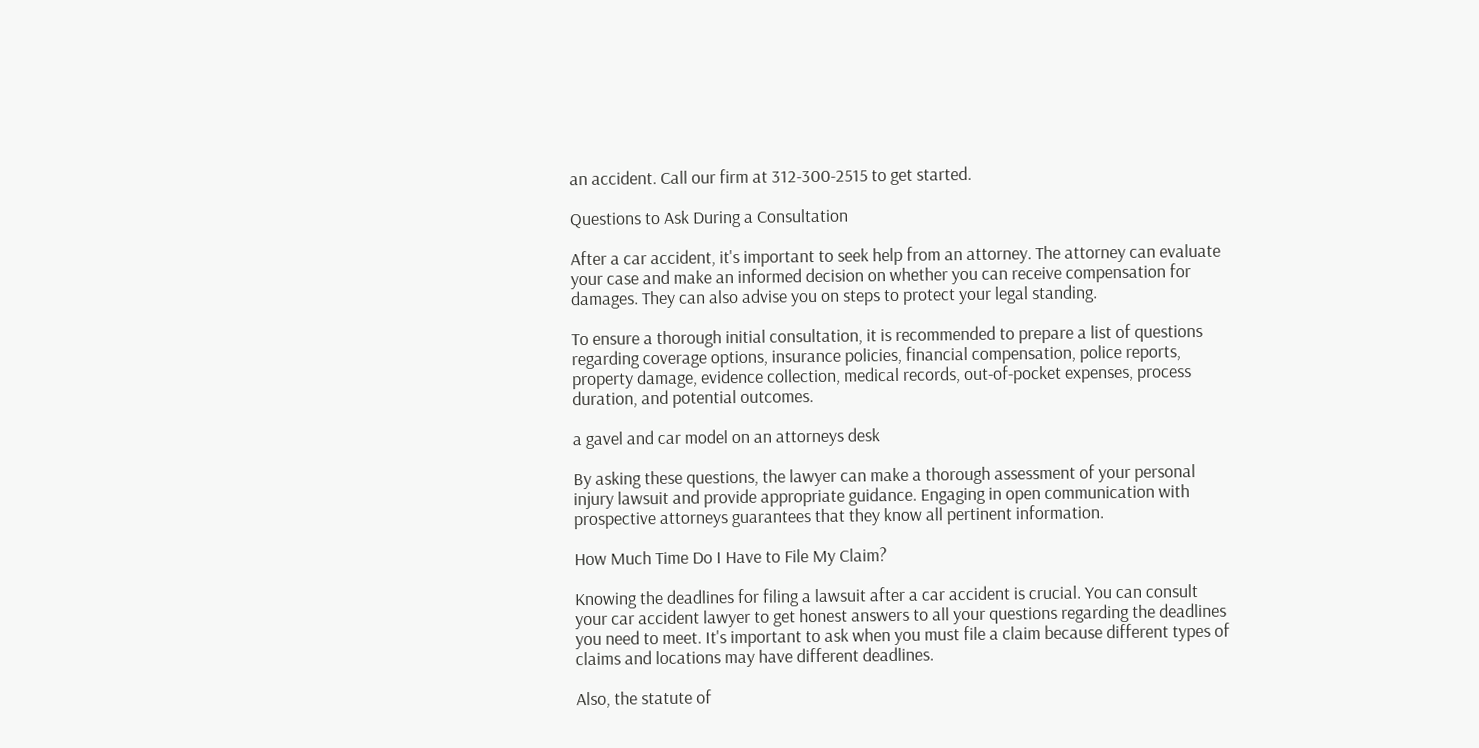an accident. Call our firm at 312-300-2515 to get started.

Questions to Ask During a Consultation

After a car accident, it's important to seek help from an attorney. The attorney can evaluate your case and make an informed decision on whether you can receive compensation for damages. They can also advise you on steps to protect your legal standing.

To ensure a thorough initial consultation, it is recommended to prepare a list of questions regarding coverage options, insurance policies, financial compensation, police reports, property damage, evidence collection, medical records, out-of-pocket expenses, process duration, and potential outcomes.

a gavel and car model on an attorneys desk

By asking these questions, the lawyer can make a thorough assessment of your personal injury lawsuit and provide appropriate guidance. Engaging in open communication with prospective attorneys guarantees that they know all pertinent information.

How Much Time Do I Have to File My Claim?

Knowing the deadlines for filing a lawsuit after a car accident is crucial. You can consult your car accident lawyer to get honest answers to all your questions regarding the deadlines you need to meet. It's important to ask when you must file a claim because different types of claims and locations may have different deadlines.

Also, the statute of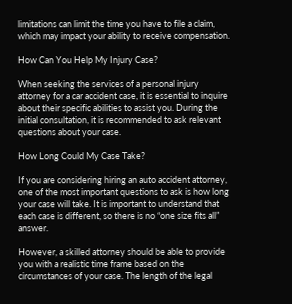limitations can limit the time you have to file a claim, which may impact your ability to receive compensation.

How Can You Help My Injury Case?

When seeking the services of a personal injury attorney for a car accident case, it is essential to inquire about their specific abilities to assist you. During the initial consultation, it is recommended to ask relevant questions about your case.

How Long Could My Case Take?

If you are considering hiring an auto accident attorney, one of the most important questions to ask is how long your case will take. It is important to understand that each case is different, so there is no “one size fits all” answer.

However, a skilled attorney should be able to provide you with a realistic time frame based on the circumstances of your case. The length of the legal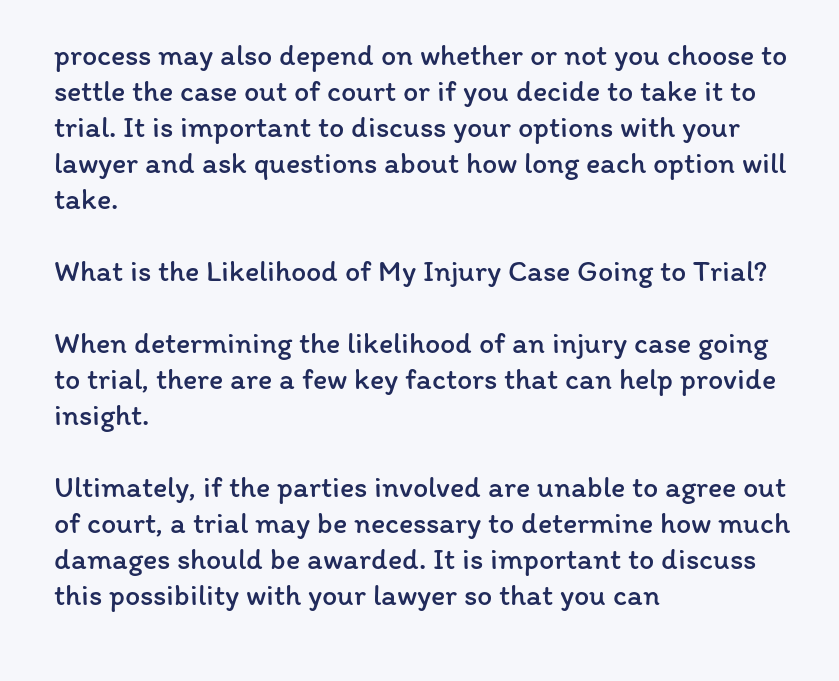process may also depend on whether or not you choose to settle the case out of court or if you decide to take it to trial. It is important to discuss your options with your lawyer and ask questions about how long each option will take.

What is the Likelihood of My Injury Case Going to Trial?

When determining the likelihood of an injury case going to trial, there are a few key factors that can help provide insight.

Ultimately, if the parties involved are unable to agree out of court, a trial may be necessary to determine how much damages should be awarded. It is important to discuss this possibility with your lawyer so that you can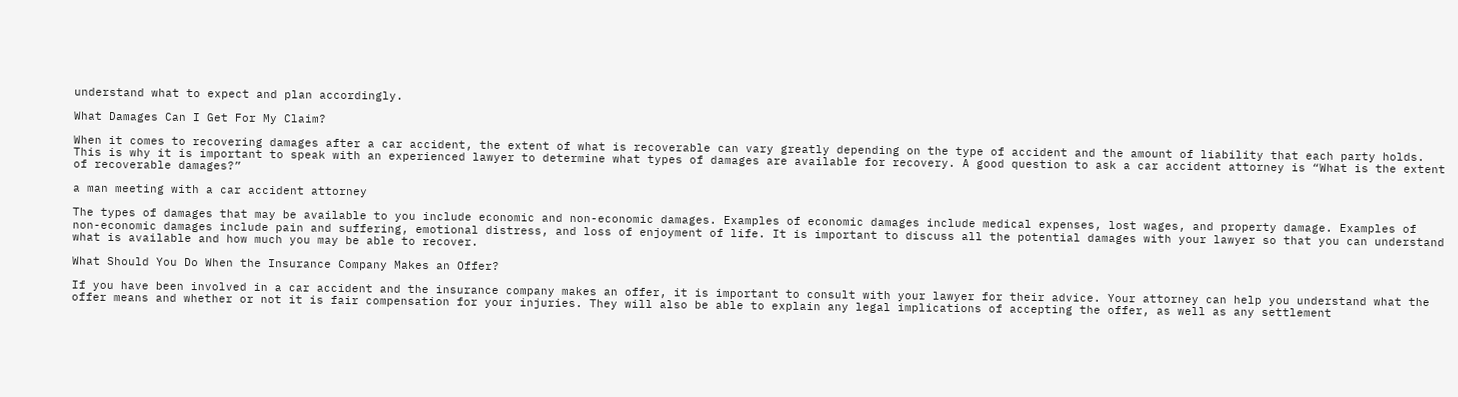understand what to expect and plan accordingly.

What Damages Can I Get For My Claim?

When it comes to recovering damages after a car accident, the extent of what is recoverable can vary greatly depending on the type of accident and the amount of liability that each party holds. This is why it is important to speak with an experienced lawyer to determine what types of damages are available for recovery. A good question to ask a car accident attorney is “What is the extent of recoverable damages?”

a man meeting with a car accident attorney

The types of damages that may be available to you include economic and non-economic damages. Examples of economic damages include medical expenses, lost wages, and property damage. Examples of non-economic damages include pain and suffering, emotional distress, and loss of enjoyment of life. It is important to discuss all the potential damages with your lawyer so that you can understand what is available and how much you may be able to recover.

What Should You Do When the Insurance Company Makes an Offer?

If you have been involved in a car accident and the insurance company makes an offer, it is important to consult with your lawyer for their advice. Your attorney can help you understand what the offer means and whether or not it is fair compensation for your injuries. They will also be able to explain any legal implications of accepting the offer, as well as any settlement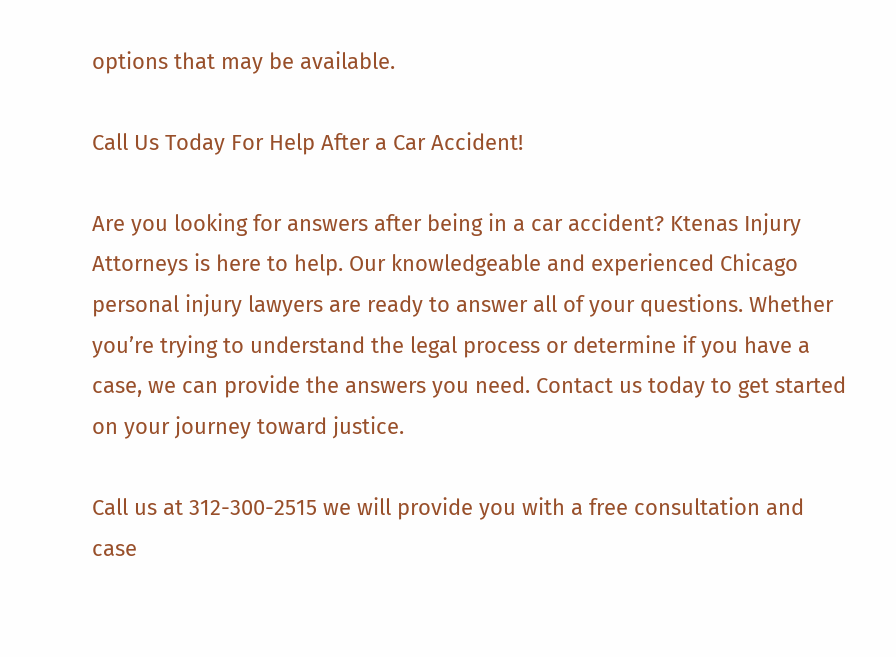options that may be available.

Call Us Today For Help After a Car Accident!

Are you looking for answers after being in a car accident? Ktenas Injury Attorneys is here to help. Our knowledgeable and experienced Chicago personal injury lawyers are ready to answer all of your questions. Whether you’re trying to understand the legal process or determine if you have a case, we can provide the answers you need. Contact us today to get started on your journey toward justice.

Call us at 312-300-2515 we will provide you with a free consultation and case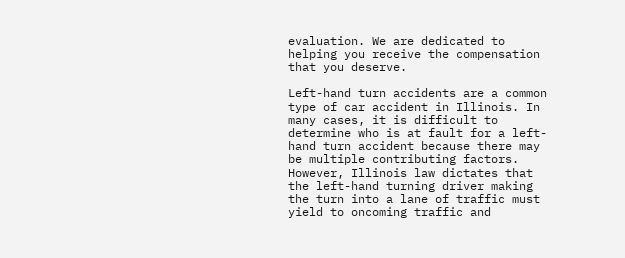evaluation. We are dedicated to helping you receive the compensation that you deserve.

Left-hand turn accidents are a common type of car accident in Illinois. In many cases, it is difficult to determine who is at fault for a left-hand turn accident because there may be multiple contributing factors. However, Illinois law dictates that the left-hand turning driver making the turn into a lane of traffic must yield to oncoming traffic and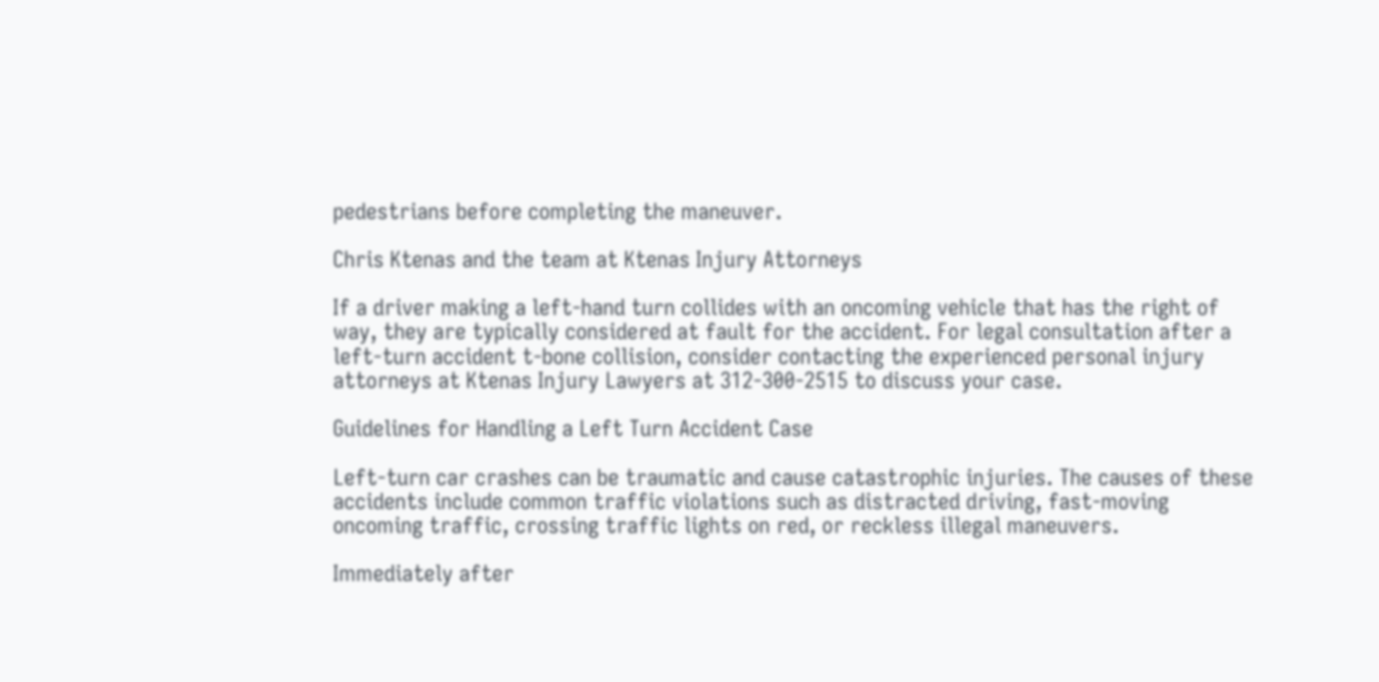pedestrians before completing the maneuver.

Chris Ktenas and the team at Ktenas Injury Attorneys

If a driver making a left-hand turn collides with an oncoming vehicle that has the right of way, they are typically considered at fault for the accident. For legal consultation after a left-turn accident t-bone collision, consider contacting the experienced personal injury attorneys at Ktenas Injury Lawyers at 312-300-2515 to discuss your case.

Guidelines for Handling a Left Turn Accident Case

Left-turn car crashes can be traumatic and cause catastrophic injuries. The causes of these accidents include common traffic violations such as distracted driving, fast-moving oncoming traffic, crossing traffic lights on red, or reckless illegal maneuvers.

Immediately after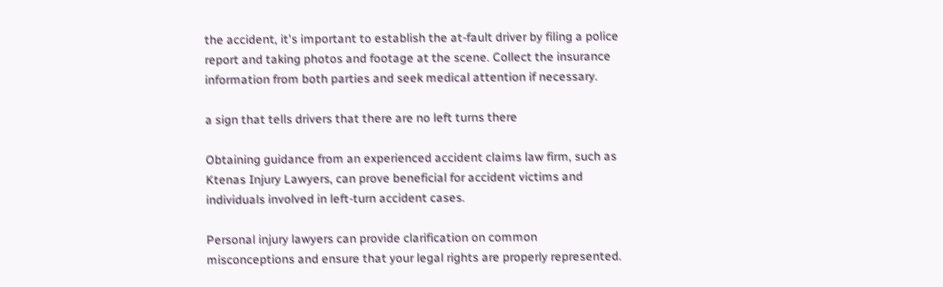the accident, it's important to establish the at-fault driver by filing a police report and taking photos and footage at the scene. Collect the insurance information from both parties and seek medical attention if necessary.

a sign that tells drivers that there are no left turns there

Obtaining guidance from an experienced accident claims law firm, such as Ktenas Injury Lawyers, can prove beneficial for accident victims and individuals involved in left-turn accident cases.

Personal injury lawyers can provide clarification on common misconceptions and ensure that your legal rights are properly represented.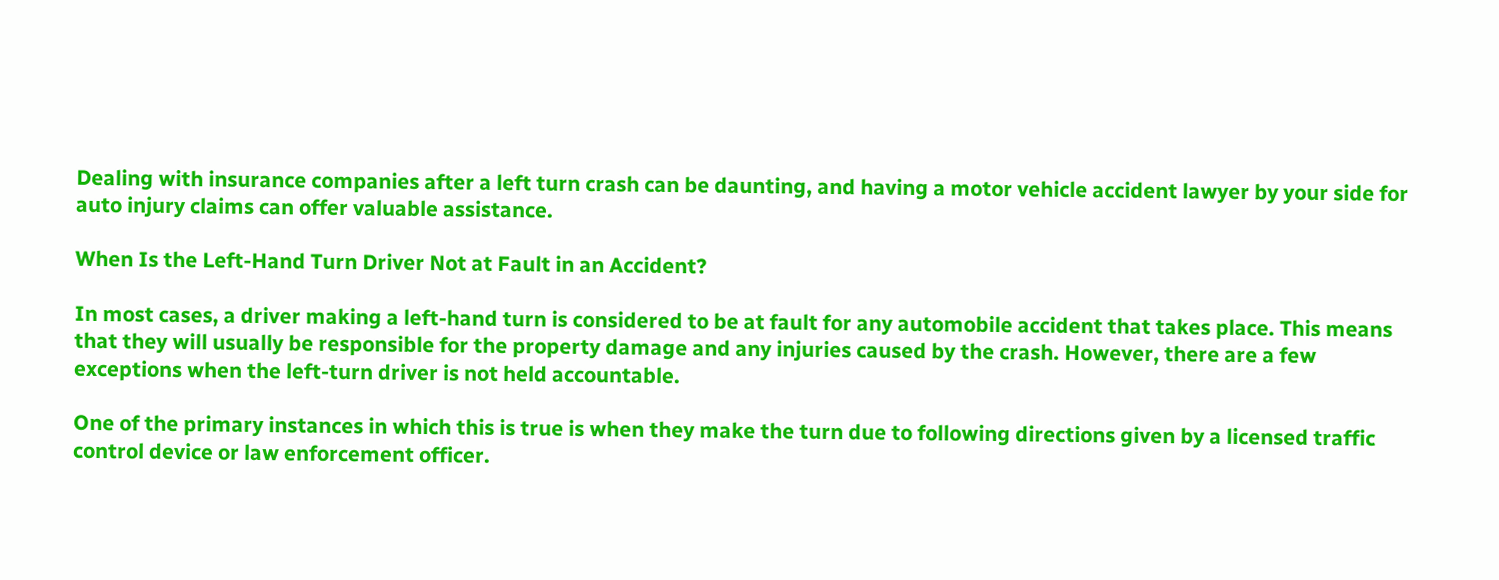Dealing with insurance companies after a left turn crash can be daunting, and having a motor vehicle accident lawyer by your side for auto injury claims can offer valuable assistance.

When Is the Left-Hand Turn Driver Not at Fault in an Accident?

In most cases, a driver making a left-hand turn is considered to be at fault for any automobile accident that takes place. This means that they will usually be responsible for the property damage and any injuries caused by the crash. However, there are a few exceptions when the left-turn driver is not held accountable.

One of the primary instances in which this is true is when they make the turn due to following directions given by a licensed traffic control device or law enforcement officer.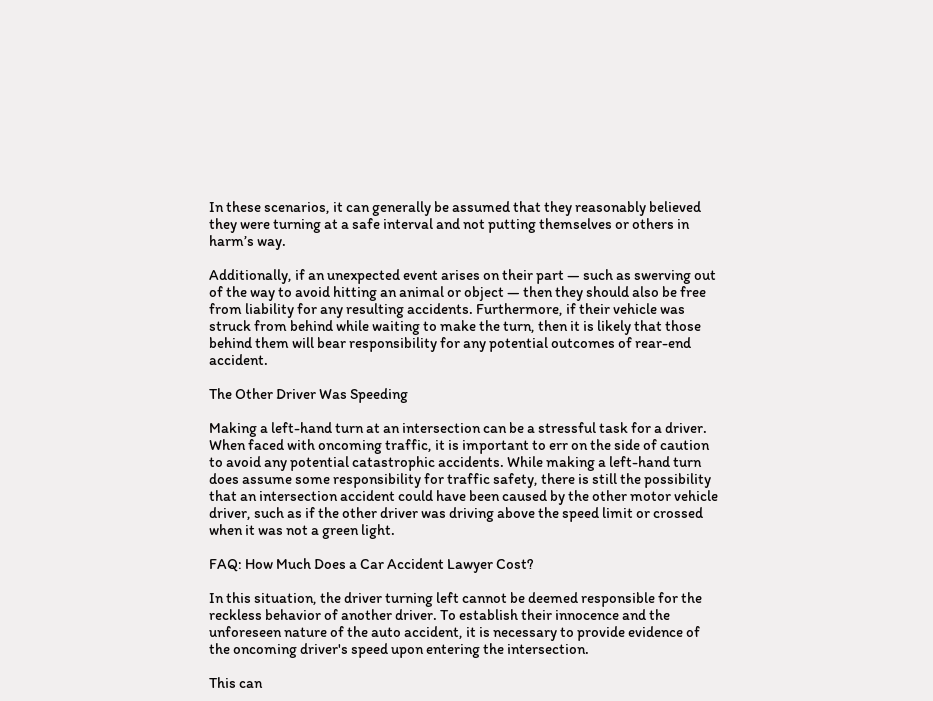In these scenarios, it can generally be assumed that they reasonably believed they were turning at a safe interval and not putting themselves or others in harm’s way.

Additionally, if an unexpected event arises on their part — such as swerving out of the way to avoid hitting an animal or object — then they should also be free from liability for any resulting accidents. Furthermore, if their vehicle was struck from behind while waiting to make the turn, then it is likely that those behind them will bear responsibility for any potential outcomes of rear-end accident.

The Other Driver Was Speeding

Making a left-hand turn at an intersection can be a stressful task for a driver. When faced with oncoming traffic, it is important to err on the side of caution to avoid any potential catastrophic accidents. While making a left-hand turn does assume some responsibility for traffic safety, there is still the possibility that an intersection accident could have been caused by the other motor vehicle driver, such as if the other driver was driving above the speed limit or crossed when it was not a green light.

FAQ: How Much Does a Car Accident Lawyer Cost?

In this situation, the driver turning left cannot be deemed responsible for the reckless behavior of another driver. To establish their innocence and the unforeseen nature of the auto accident, it is necessary to provide evidence of the oncoming driver's speed upon entering the intersection.

This can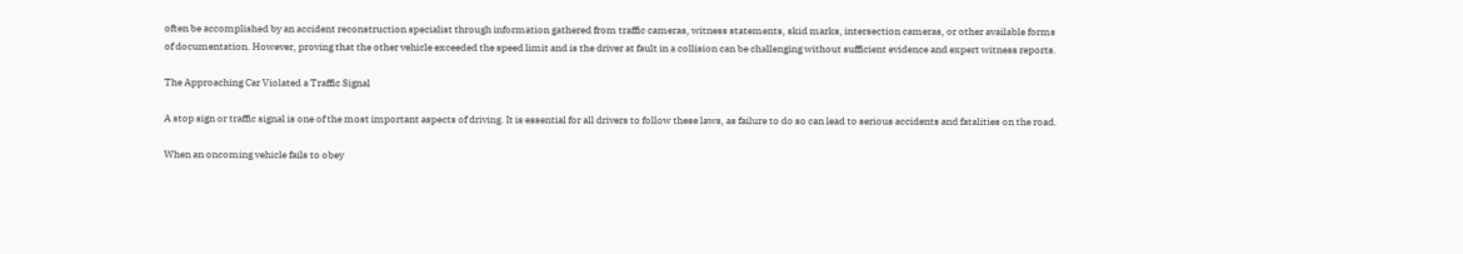often be accomplished by an accident reconstruction specialist through information gathered from traffic cameras, witness statements, skid marks, intersection cameras, or other available forms of documentation. However, proving that the other vehicle exceeded the speed limit and is the driver at fault in a collision can be challenging without sufficient evidence and expert witness reports.

The Approaching Car Violated a Traffic Signal

A stop sign or traffic signal is one of the most important aspects of driving. It is essential for all drivers to follow these laws, as failure to do so can lead to serious accidents and fatalities on the road.

When an oncoming vehicle fails to obey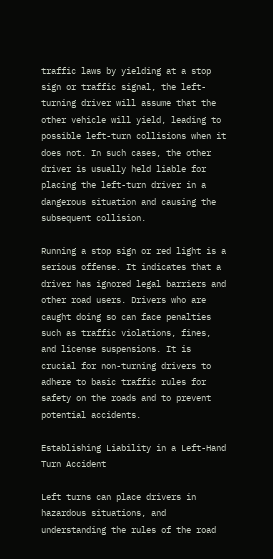traffic laws by yielding at a stop sign or traffic signal, the left-turning driver will assume that the other vehicle will yield, leading to possible left-turn collisions when it does not. In such cases, the other driver is usually held liable for placing the left-turn driver in a dangerous situation and causing the subsequent collision.

Running a stop sign or red light is a serious offense. It indicates that a driver has ignored legal barriers and other road users. Drivers who are caught doing so can face penalties such as traffic violations, fines, and license suspensions. It is crucial for non-turning drivers to adhere to basic traffic rules for safety on the roads and to prevent potential accidents.

Establishing Liability in a Left-Hand Turn Accident

Left turns can place drivers in hazardous situations, and understanding the rules of the road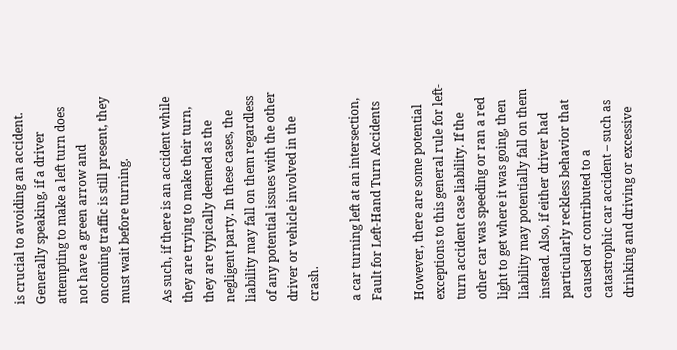is crucial to avoiding an accident. Generally speaking, if a driver attempting to make a left turn does not have a green arrow and oncoming traffic is still present, they must wait before turning.

As such, if there is an accident while they are trying to make their turn, they are typically deemed as the negligent party. In these cases, the liability may fall on them regardless of any potential issues with the other driver or vehicle involved in the crash.

a car turning left at an intersection, Fault for Left-Hand Turn Accidents

However, there are some potential exceptions to this general rule for left-turn accident case liability. If the other car was speeding or ran a red light to get where it was going, then liability may potentially fall on them instead. Also, if either driver had particularly reckless behavior that caused or contributed to a catastrophic car accident – such as drinking and driving or excessive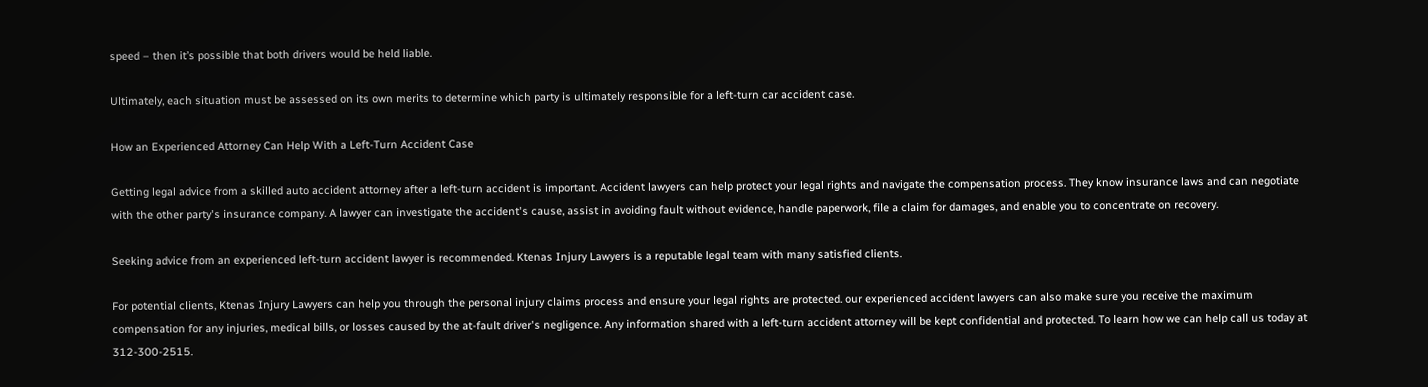speed – then it’s possible that both drivers would be held liable.

Ultimately, each situation must be assessed on its own merits to determine which party is ultimately responsible for a left-turn car accident case.

How an Experienced Attorney Can Help With a Left-Turn Accident Case

Getting legal advice from a skilled auto accident attorney after a left-turn accident is important. Accident lawyers can help protect your legal rights and navigate the compensation process. They know insurance laws and can negotiate with the other party's insurance company. A lawyer can investigate the accident's cause, assist in avoiding fault without evidence, handle paperwork, file a claim for damages, and enable you to concentrate on recovery.

Seeking advice from an experienced left-turn accident lawyer is recommended. Ktenas Injury Lawyers is a reputable legal team with many satisfied clients.

For potential clients, Ktenas Injury Lawyers can help you through the personal injury claims process and ensure your legal rights are protected. our experienced accident lawyers can also make sure you receive the maximum compensation for any injuries, medical bills, or losses caused by the at-fault driver's negligence. Any information shared with a left-turn accident attorney will be kept confidential and protected. To learn how we can help call us today at 312-300-2515.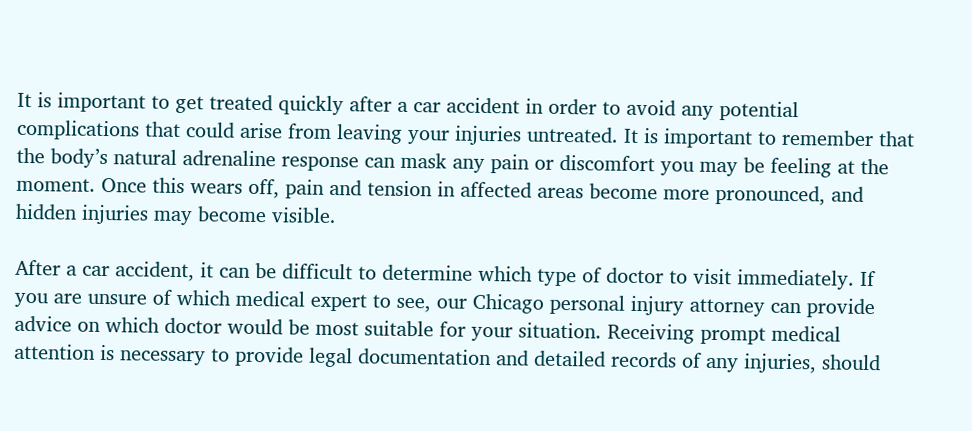It is important to get treated quickly after a car accident in order to avoid any potential complications that could arise from leaving your injuries untreated. It is important to remember that the body’s natural adrenaline response can mask any pain or discomfort you may be feeling at the moment. Once this wears off, pain and tension in affected areas become more pronounced, and hidden injuries may become visible.

After a car accident, it can be difficult to determine which type of doctor to visit immediately. If you are unsure of which medical expert to see, our Chicago personal injury attorney can provide advice on which doctor would be most suitable for your situation. Receiving prompt medical attention is necessary to provide legal documentation and detailed records of any injuries, should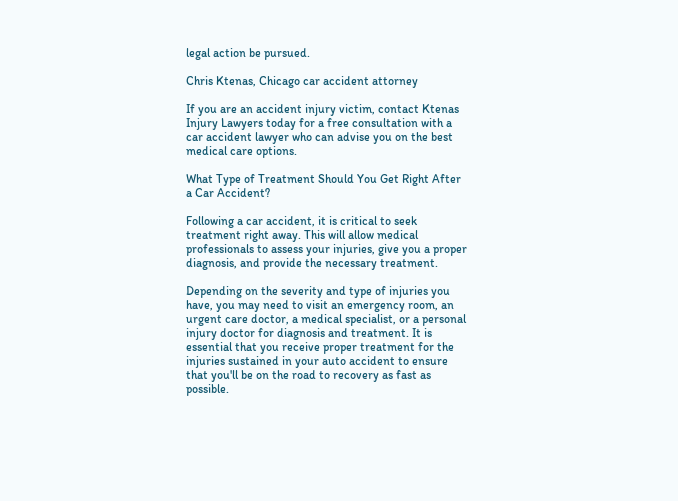legal action be pursued.

Chris Ktenas, Chicago car accident attorney

If you are an accident injury victim, contact Ktenas Injury Lawyers today for a free consultation with a car accident lawyer who can advise you on the best medical care options.

What Type of Treatment Should You Get Right After a Car Accident?

Following a car accident, it is critical to seek treatment right away. This will allow medical professionals to assess your injuries, give you a proper diagnosis, and provide the necessary treatment.

Depending on the severity and type of injuries you have, you may need to visit an emergency room, an urgent care doctor, a medical specialist, or a personal injury doctor for diagnosis and treatment. It is essential that you receive proper treatment for the injuries sustained in your auto accident to ensure that you'll be on the road to recovery as fast as possible.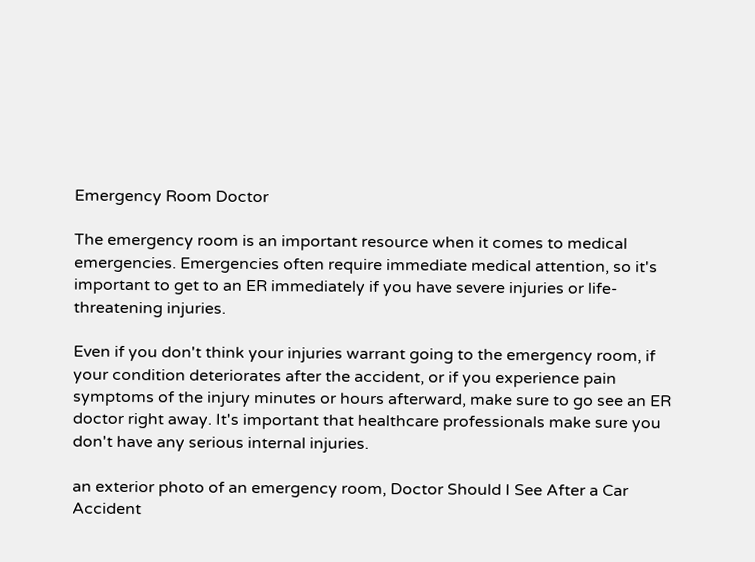Emergency Room Doctor

The emergency room is an important resource when it comes to medical emergencies. Emergencies often require immediate medical attention, so it's important to get to an ER immediately if you have severe injuries or life-threatening injuries.

Even if you don't think your injuries warrant going to the emergency room, if your condition deteriorates after the accident, or if you experience pain symptoms of the injury minutes or hours afterward, make sure to go see an ER doctor right away. It's important that healthcare professionals make sure you don't have any serious internal injuries.

an exterior photo of an emergency room, Doctor Should I See After a Car Accident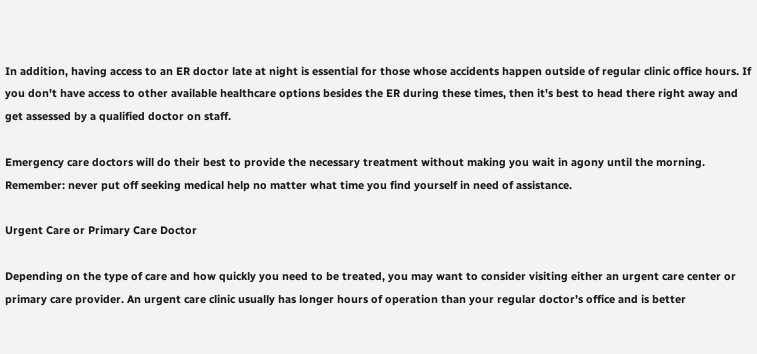In addition, having access to an ER doctor late at night is essential for those whose accidents happen outside of regular clinic office hours. If you don't have access to other available healthcare options besides the ER during these times, then it's best to head there right away and get assessed by a qualified doctor on staff.

Emergency care doctors will do their best to provide the necessary treatment without making you wait in agony until the morning. Remember: never put off seeking medical help no matter what time you find yourself in need of assistance.

Urgent Care or Primary Care Doctor

Depending on the type of care and how quickly you need to be treated, you may want to consider visiting either an urgent care center or primary care provider. An urgent care clinic usually has longer hours of operation than your regular doctor’s office and is better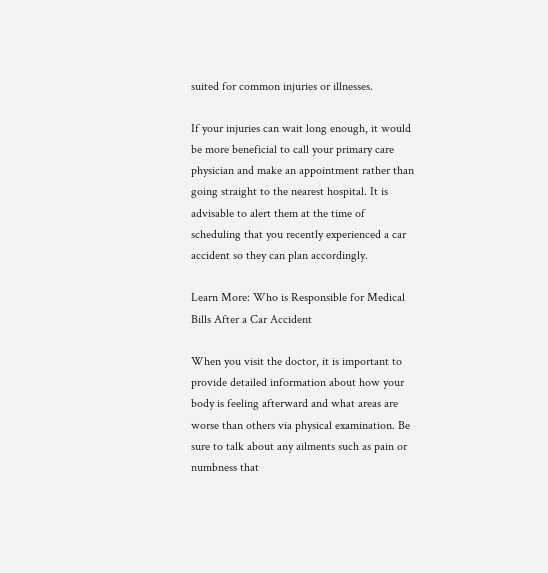suited for common injuries or illnesses.

If your injuries can wait long enough, it would be more beneficial to call your primary care physician and make an appointment rather than going straight to the nearest hospital. It is advisable to alert them at the time of scheduling that you recently experienced a car accident so they can plan accordingly.

Learn More: Who is Responsible for Medical Bills After a Car Accident

When you visit the doctor, it is important to provide detailed information about how your body is feeling afterward and what areas are worse than others via physical examination. Be sure to talk about any ailments such as pain or numbness that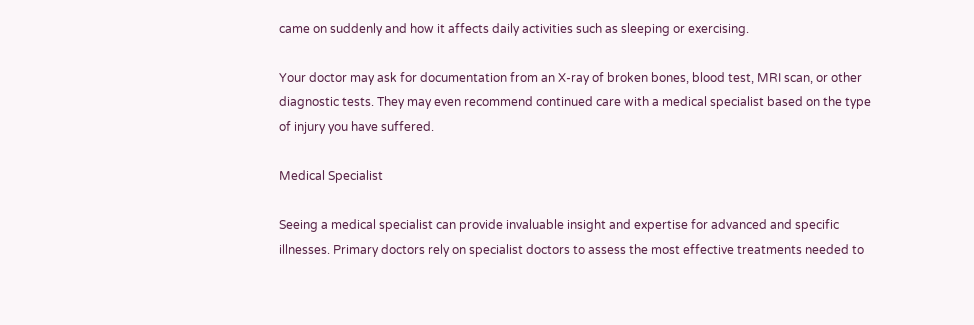came on suddenly and how it affects daily activities such as sleeping or exercising.

Your doctor may ask for documentation from an X-ray of broken bones, blood test, MRI scan, or other diagnostic tests. They may even recommend continued care with a medical specialist based on the type of injury you have suffered.

Medical Specialist

Seeing a medical specialist can provide invaluable insight and expertise for advanced and specific illnesses. Primary doctors rely on specialist doctors to assess the most effective treatments needed to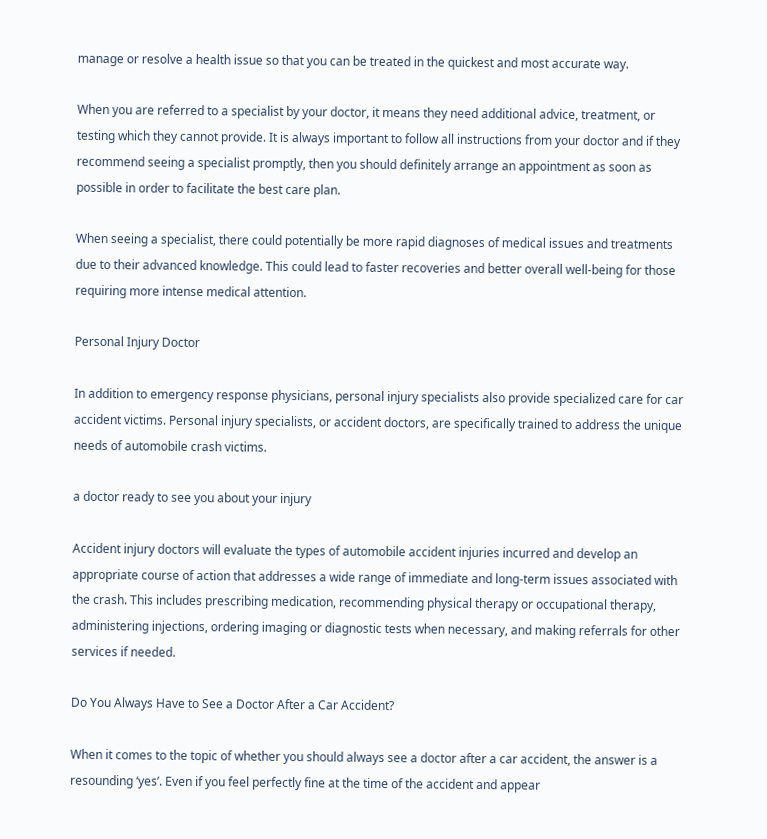manage or resolve a health issue so that you can be treated in the quickest and most accurate way.

When you are referred to a specialist by your doctor, it means they need additional advice, treatment, or testing which they cannot provide. It is always important to follow all instructions from your doctor and if they recommend seeing a specialist promptly, then you should definitely arrange an appointment as soon as possible in order to facilitate the best care plan.

When seeing a specialist, there could potentially be more rapid diagnoses of medical issues and treatments due to their advanced knowledge. This could lead to faster recoveries and better overall well-being for those requiring more intense medical attention.

Personal Injury Doctor

In addition to emergency response physicians, personal injury specialists also provide specialized care for car accident victims. Personal injury specialists, or accident doctors, are specifically trained to address the unique needs of automobile crash victims.

a doctor ready to see you about your injury

Accident injury doctors will evaluate the types of automobile accident injuries incurred and develop an appropriate course of action that addresses a wide range of immediate and long-term issues associated with the crash. This includes prescribing medication, recommending physical therapy or occupational therapy, administering injections, ordering imaging or diagnostic tests when necessary, and making referrals for other services if needed.

Do You Always Have to See a Doctor After a Car Accident?

When it comes to the topic of whether you should always see a doctor after a car accident, the answer is a resounding ‘yes’. Even if you feel perfectly fine at the time of the accident and appear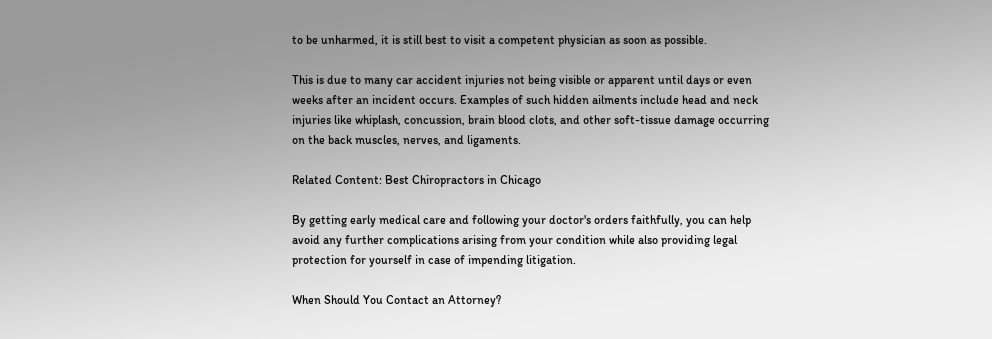to be unharmed, it is still best to visit a competent physician as soon as possible.

This is due to many car accident injuries not being visible or apparent until days or even weeks after an incident occurs. Examples of such hidden ailments include head and neck injuries like whiplash, concussion, brain blood clots, and other soft-tissue damage occurring on the back muscles, nerves, and ligaments.

Related Content: Best Chiropractors in Chicago

By getting early medical care and following your doctor's orders faithfully, you can help avoid any further complications arising from your condition while also providing legal protection for yourself in case of impending litigation.

When Should You Contact an Attorney?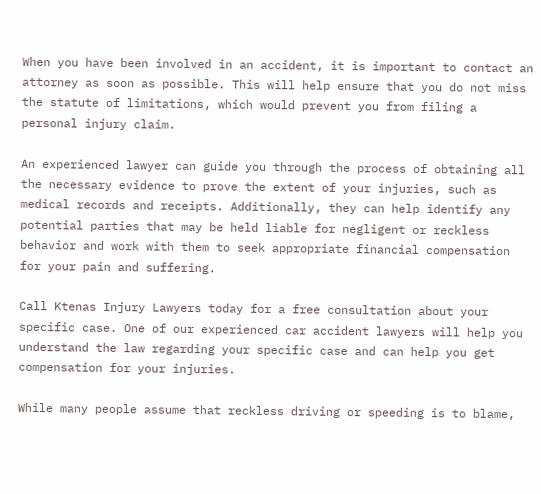When you have been involved in an accident, it is important to contact an attorney as soon as possible. This will help ensure that you do not miss the statute of limitations, which would prevent you from filing a personal injury claim.

An experienced lawyer can guide you through the process of obtaining all the necessary evidence to prove the extent of your injuries, such as medical records and receipts. Additionally, they can help identify any potential parties that may be held liable for negligent or reckless behavior and work with them to seek appropriate financial compensation for your pain and suffering.

Call Ktenas Injury Lawyers today for a free consultation about your specific case. One of our experienced car accident lawyers will help you understand the law regarding your specific case and can help you get compensation for your injuries.

While many people assume that reckless driving or speeding is to blame,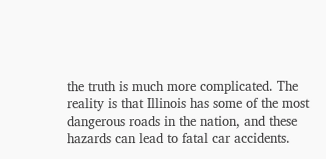the truth is much more complicated. The reality is that Illinois has some of the most dangerous roads in the nation, and these hazards can lead to fatal car accidents.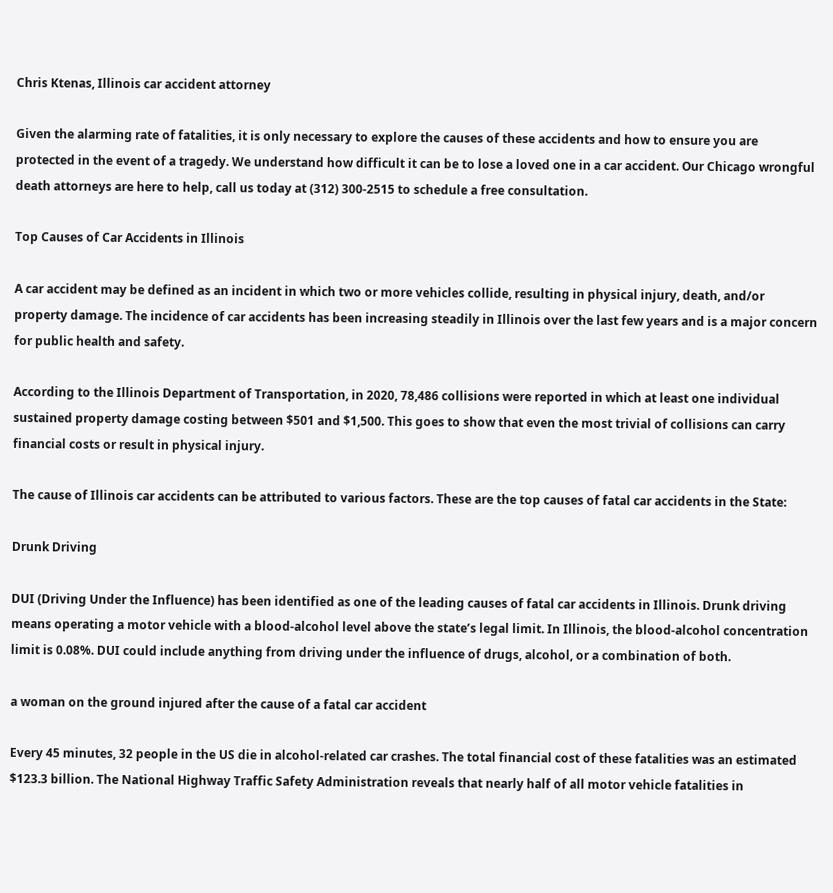Chris Ktenas, Illinois car accident attorney

Given the alarming rate of fatalities, it is only necessary to explore the causes of these accidents and how to ensure you are protected in the event of a tragedy. We understand how difficult it can be to lose a loved one in a car accident. Our Chicago wrongful death attorneys are here to help, call us today at (312) 300-2515 to schedule a free consultation.

Top Causes of Car Accidents in Illinois

A car accident may be defined as an incident in which two or more vehicles collide, resulting in physical injury, death, and/or property damage. The incidence of car accidents has been increasing steadily in Illinois over the last few years and is a major concern for public health and safety.

According to the Illinois Department of Transportation, in 2020, 78,486 collisions were reported in which at least one individual sustained property damage costing between $501 and $1,500. This goes to show that even the most trivial of collisions can carry financial costs or result in physical injury.

The cause of Illinois car accidents can be attributed to various factors. These are the top causes of fatal car accidents in the State:

Drunk Driving

DUI (Driving Under the Influence) has been identified as one of the leading causes of fatal car accidents in Illinois. Drunk driving means operating a motor vehicle with a blood-alcohol level above the state’s legal limit. In Illinois, the blood-alcohol concentration limit is 0.08%. DUI could include anything from driving under the influence of drugs, alcohol, or a combination of both.

a woman on the ground injured after the cause of a fatal car accident

Every 45 minutes, 32 people in the US die in alcohol-related car crashes. The total financial cost of these fatalities was an estimated $123.3 billion. The National Highway Traffic Safety Administration reveals that nearly half of all motor vehicle fatalities in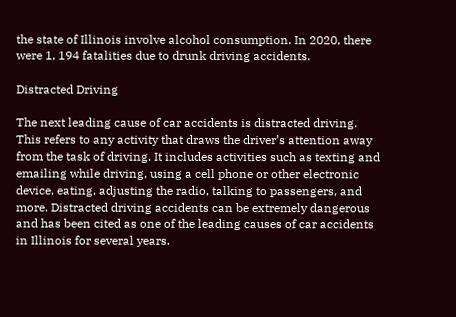the state of Illinois involve alcohol consumption. In 2020, there were 1, 194 fatalities due to drunk driving accidents.

Distracted Driving

The next leading cause of car accidents is distracted driving. This refers to any activity that draws the driver’s attention away from the task of driving. It includes activities such as texting and emailing while driving, using a cell phone or other electronic device, eating, adjusting the radio, talking to passengers, and more. Distracted driving accidents can be extremely dangerous and has been cited as one of the leading causes of car accidents in Illinois for several years.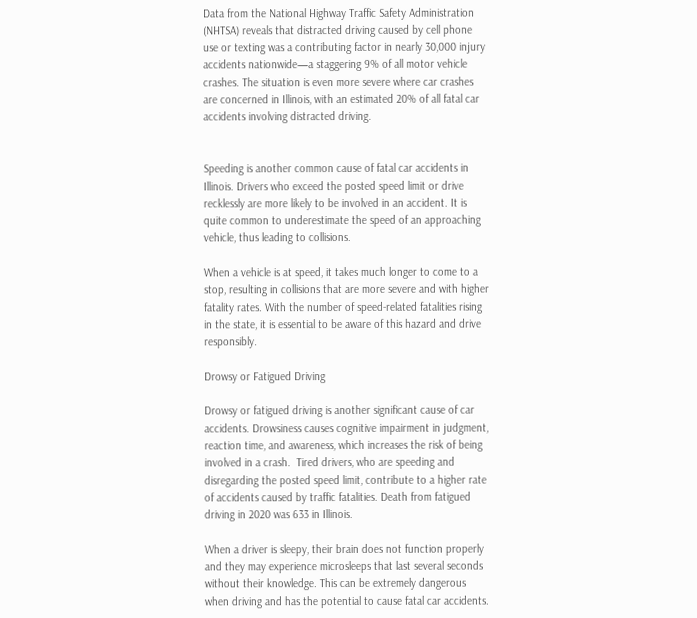Data from the National Highway Traffic Safety Administration (NHTSA) reveals that distracted driving caused by cell phone use or texting was a contributing factor in nearly 30,000 injury accidents nationwide—a staggering 9% of all motor vehicle crashes. The situation is even more severe where car crashes are concerned in Illinois, with an estimated 20% of all fatal car accidents involving distracted driving.


Speeding is another common cause of fatal car accidents in Illinois. Drivers who exceed the posted speed limit or drive recklessly are more likely to be involved in an accident. It is quite common to underestimate the speed of an approaching vehicle, thus leading to collisions.

When a vehicle is at speed, it takes much longer to come to a stop, resulting in collisions that are more severe and with higher fatality rates. With the number of speed-related fatalities rising in the state, it is essential to be aware of this hazard and drive responsibly.

Drowsy or Fatigued Driving

Drowsy or fatigued driving is another significant cause of car accidents. Drowsiness causes cognitive impairment in judgment, reaction time, and awareness, which increases the risk of being involved in a crash.  Tired drivers, who are speeding and disregarding the posted speed limit, contribute to a higher rate of accidents caused by traffic fatalities. Death from fatigued driving in 2020 was 633 in Illinois.

When a driver is sleepy, their brain does not function properly and they may experience microsleeps that last several seconds without their knowledge. This can be extremely dangerous when driving and has the potential to cause fatal car accidents.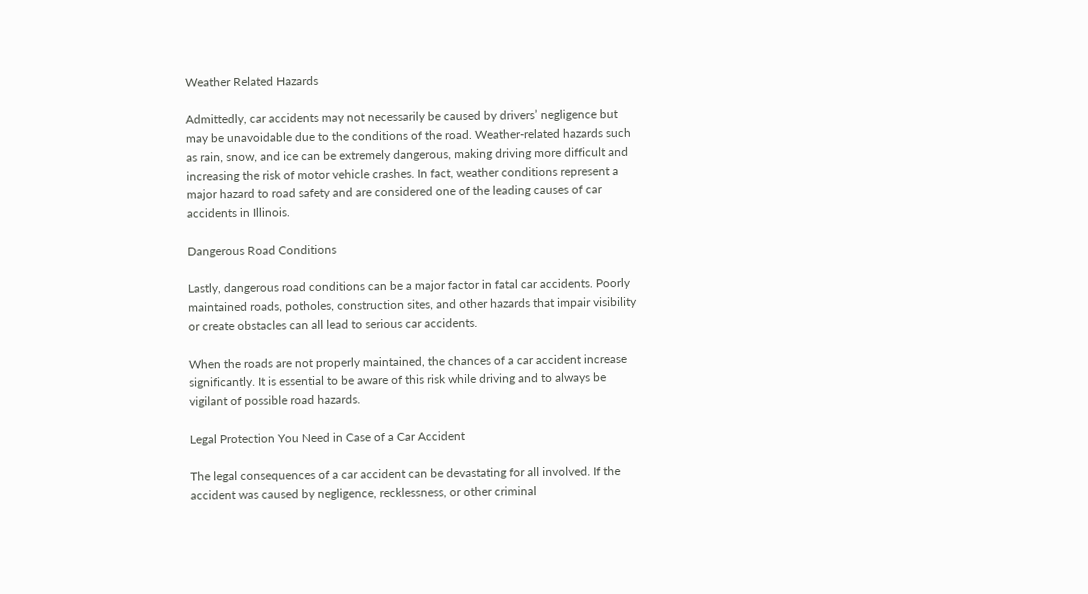Weather Related Hazards

Admittedly, car accidents may not necessarily be caused by drivers’ negligence but may be unavoidable due to the conditions of the road. Weather-related hazards such as rain, snow, and ice can be extremely dangerous, making driving more difficult and increasing the risk of motor vehicle crashes. In fact, weather conditions represent a major hazard to road safety and are considered one of the leading causes of car accidents in Illinois.

Dangerous Road Conditions

Lastly, dangerous road conditions can be a major factor in fatal car accidents. Poorly maintained roads, potholes, construction sites, and other hazards that impair visibility or create obstacles can all lead to serious car accidents.

When the roads are not properly maintained, the chances of a car accident increase significantly. It is essential to be aware of this risk while driving and to always be vigilant of possible road hazards.

Legal Protection You Need in Case of a Car Accident

The legal consequences of a car accident can be devastating for all involved. If the accident was caused by negligence, recklessness, or other criminal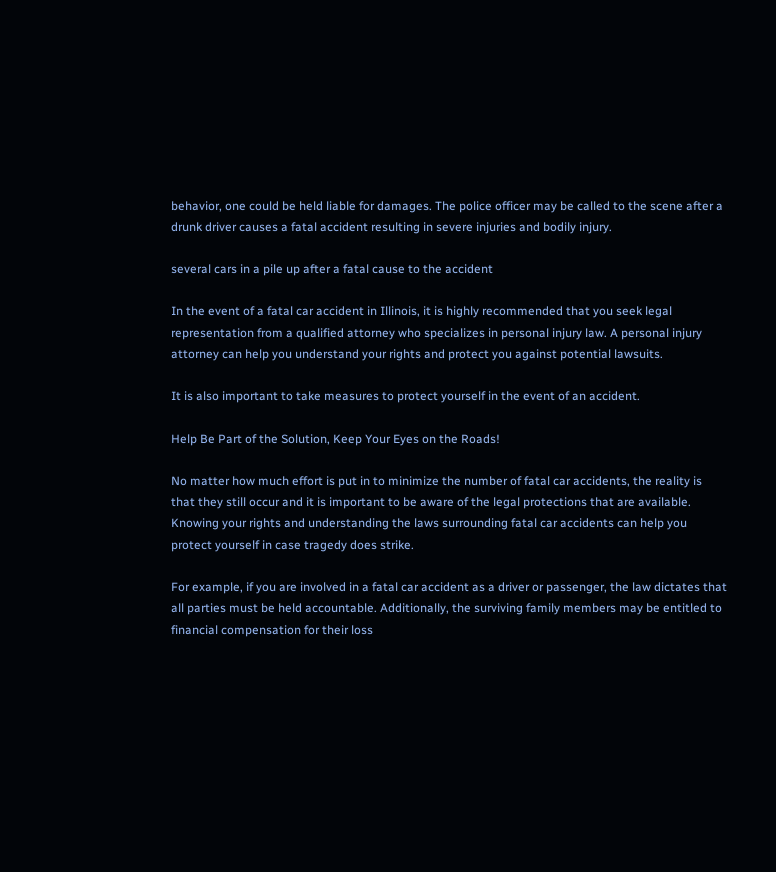behavior, one could be held liable for damages. The police officer may be called to the scene after a drunk driver causes a fatal accident resulting in severe injuries and bodily injury.

several cars in a pile up after a fatal cause to the accident

In the event of a fatal car accident in Illinois, it is highly recommended that you seek legal representation from a qualified attorney who specializes in personal injury law. A personal injury attorney can help you understand your rights and protect you against potential lawsuits.

It is also important to take measures to protect yourself in the event of an accident.

Help Be Part of the Solution, Keep Your Eyes on the Roads!

No matter how much effort is put in to minimize the number of fatal car accidents, the reality is that they still occur and it is important to be aware of the legal protections that are available. Knowing your rights and understanding the laws surrounding fatal car accidents can help you protect yourself in case tragedy does strike.

For example, if you are involved in a fatal car accident as a driver or passenger, the law dictates that all parties must be held accountable. Additionally, the surviving family members may be entitled to financial compensation for their loss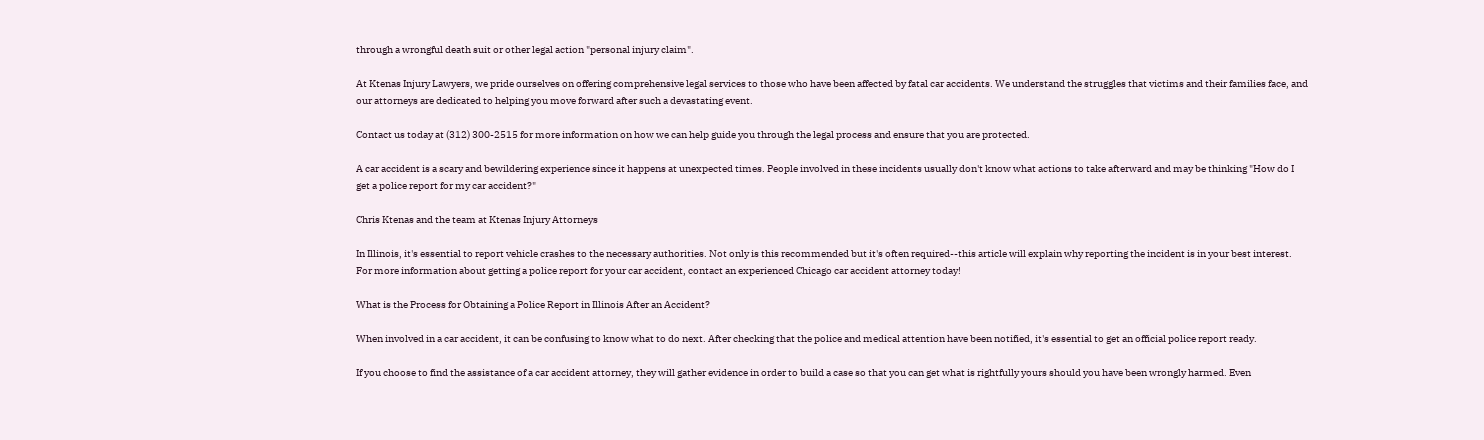through a wrongful death suit or other legal action "personal injury claim".

At Ktenas Injury Lawyers, we pride ourselves on offering comprehensive legal services to those who have been affected by fatal car accidents. We understand the struggles that victims and their families face, and our attorneys are dedicated to helping you move forward after such a devastating event.

Contact us today at (312) 300-2515 for more information on how we can help guide you through the legal process and ensure that you are protected.

A car accident is a scary and bewildering experience since it happens at unexpected times. People involved in these incidents usually don't know what actions to take afterward and may be thinking "How do I get a police report for my car accident?"

Chris Ktenas and the team at Ktenas Injury Attorneys

In Illinois, it's essential to report vehicle crashes to the necessary authorities. Not only is this recommended but it's often required--this article will explain why reporting the incident is in your best interest. For more information about getting a police report for your car accident, contact an experienced Chicago car accident attorney today!

What is the Process for Obtaining a Police Report in Illinois After an Accident?

When involved in a car accident, it can be confusing to know what to do next. After checking that the police and medical attention have been notified, it's essential to get an official police report ready.

If you choose to find the assistance of a car accident attorney, they will gather evidence in order to build a case so that you can get what is rightfully yours should you have been wrongly harmed. Even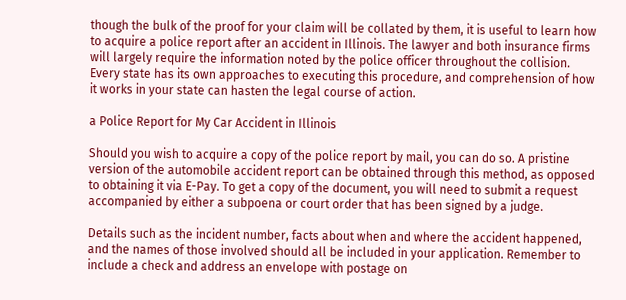though the bulk of the proof for your claim will be collated by them, it is useful to learn how to acquire a police report after an accident in Illinois. The lawyer and both insurance firms will largely require the information noted by the police officer throughout the collision. Every state has its own approaches to executing this procedure, and comprehension of how it works in your state can hasten the legal course of action.

a Police Report for My Car Accident in Illinois

Should you wish to acquire a copy of the police report by mail, you can do so. A pristine version of the automobile accident report can be obtained through this method, as opposed to obtaining it via E-Pay. To get a copy of the document, you will need to submit a request accompanied by either a subpoena or court order that has been signed by a judge.

Details such as the incident number, facts about when and where the accident happened, and the names of those involved should all be included in your application. Remember to include a check and address an envelope with postage on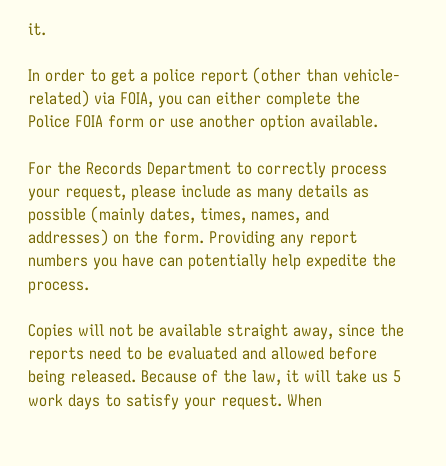it.

In order to get a police report (other than vehicle-related) via FOIA, you can either complete the Police FOIA form or use another option available.

For the Records Department to correctly process your request, please include as many details as possible (mainly dates, times, names, and addresses) on the form. Providing any report numbers you have can potentially help expedite the process.

Copies will not be available straight away, since the reports need to be evaluated and allowed before being released. Because of the law, it will take us 5 work days to satisfy your request. When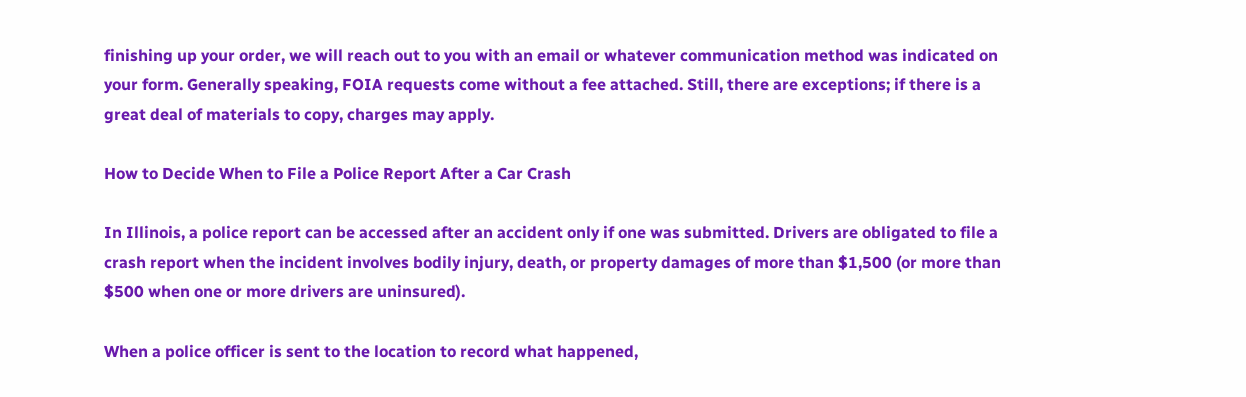finishing up your order, we will reach out to you with an email or whatever communication method was indicated on your form. Generally speaking, FOIA requests come without a fee attached. Still, there are exceptions; if there is a great deal of materials to copy, charges may apply.

How to Decide When to File a Police Report After a Car Crash

In Illinois, a police report can be accessed after an accident only if one was submitted. Drivers are obligated to file a crash report when the incident involves bodily injury, death, or property damages of more than $1,500 (or more than $500 when one or more drivers are uninsured).

When a police officer is sent to the location to record what happened,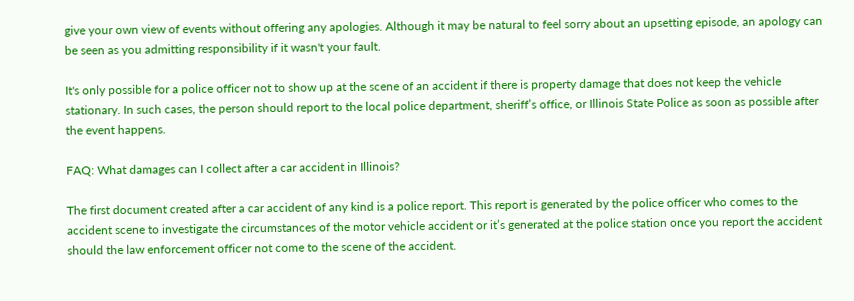give your own view of events without offering any apologies. Although it may be natural to feel sorry about an upsetting episode, an apology can be seen as you admitting responsibility if it wasn't your fault.

It's only possible for a police officer not to show up at the scene of an accident if there is property damage that does not keep the vehicle stationary. In such cases, the person should report to the local police department, sheriff’s office, or Illinois State Police as soon as possible after the event happens.

FAQ: What damages can I collect after a car accident in Illinois?

The first document created after a car accident of any kind is a police report. This report is generated by the police officer who comes to the accident scene to investigate the circumstances of the motor vehicle accident or it’s generated at the police station once you report the accident should the law enforcement officer not come to the scene of the accident.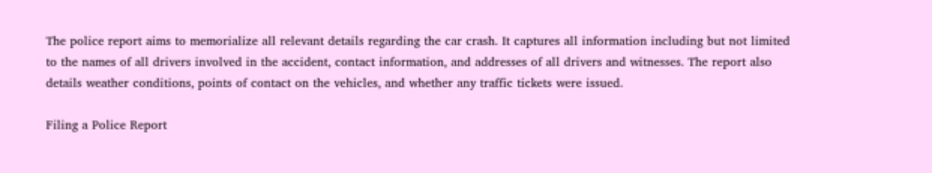The police report aims to memorialize all relevant details regarding the car crash. It captures all information including but not limited to the names of all drivers involved in the accident, contact information, and addresses of all drivers and witnesses. The report also details weather conditions, points of contact on the vehicles, and whether any traffic tickets were issued.

Filing a Police Report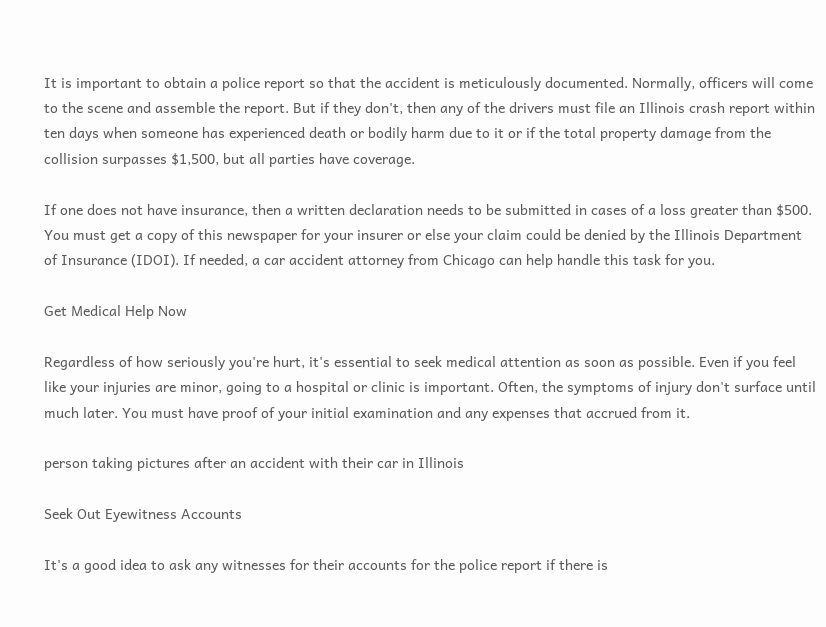It is important to obtain a police report so that the accident is meticulously documented. Normally, officers will come to the scene and assemble the report. But if they don't, then any of the drivers must file an Illinois crash report within ten days when someone has experienced death or bodily harm due to it or if the total property damage from the collision surpasses $1,500, but all parties have coverage.

If one does not have insurance, then a written declaration needs to be submitted in cases of a loss greater than $500. You must get a copy of this newspaper for your insurer or else your claim could be denied by the Illinois Department of Insurance (IDOI). If needed, a car accident attorney from Chicago can help handle this task for you.

Get Medical Help Now

Regardless of how seriously you're hurt, it's essential to seek medical attention as soon as possible. Even if you feel like your injuries are minor, going to a hospital or clinic is important. Often, the symptoms of injury don't surface until much later. You must have proof of your initial examination and any expenses that accrued from it.

person taking pictures after an accident with their car in Illinois

Seek Out Eyewitness Accounts

It's a good idea to ask any witnesses for their accounts for the police report if there is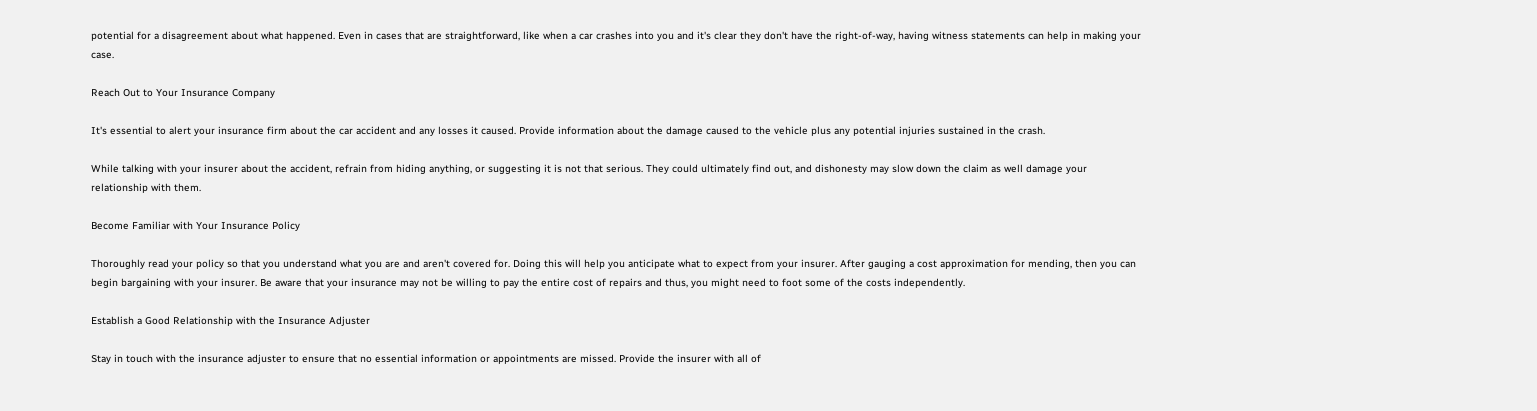potential for a disagreement about what happened. Even in cases that are straightforward, like when a car crashes into you and it's clear they don't have the right-of-way, having witness statements can help in making your case.

Reach Out to Your Insurance Company

It's essential to alert your insurance firm about the car accident and any losses it caused. Provide information about the damage caused to the vehicle plus any potential injuries sustained in the crash.

While talking with your insurer about the accident, refrain from hiding anything, or suggesting it is not that serious. They could ultimately find out, and dishonesty may slow down the claim as well damage your relationship with them.

Become Familiar with Your Insurance Policy

Thoroughly read your policy so that you understand what you are and aren't covered for. Doing this will help you anticipate what to expect from your insurer. After gauging a cost approximation for mending, then you can begin bargaining with your insurer. Be aware that your insurance may not be willing to pay the entire cost of repairs and thus, you might need to foot some of the costs independently.

Establish a Good Relationship with the Insurance Adjuster

Stay in touch with the insurance adjuster to ensure that no essential information or appointments are missed. Provide the insurer with all of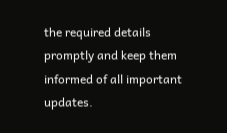the required details promptly and keep them informed of all important updates.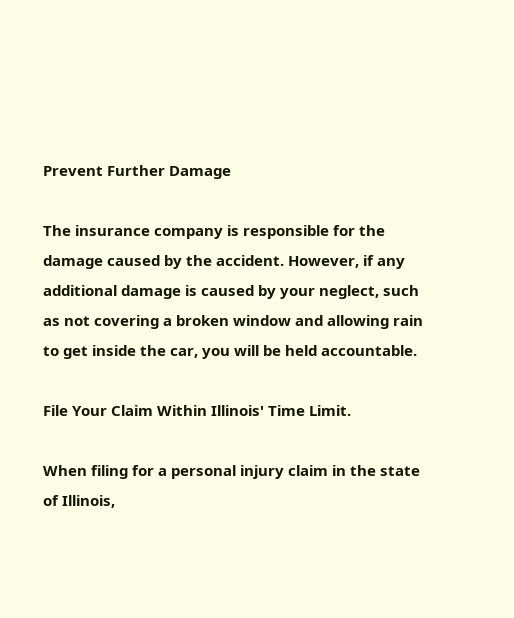Prevent Further Damage

The insurance company is responsible for the damage caused by the accident. However, if any additional damage is caused by your neglect, such as not covering a broken window and allowing rain to get inside the car, you will be held accountable.

File Your Claim Within Illinois' Time Limit.

When filing for a personal injury claim in the state of Illinois,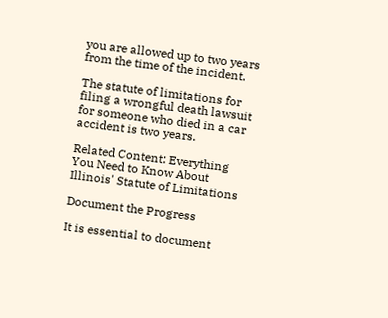you are allowed up to two years from the time of the incident.

The statute of limitations for filing a wrongful death lawsuit for someone who died in a car accident is two years.

Related Content: Everything You Need to Know About Illinois' Statute of Limitations

Document the Progress

It is essential to document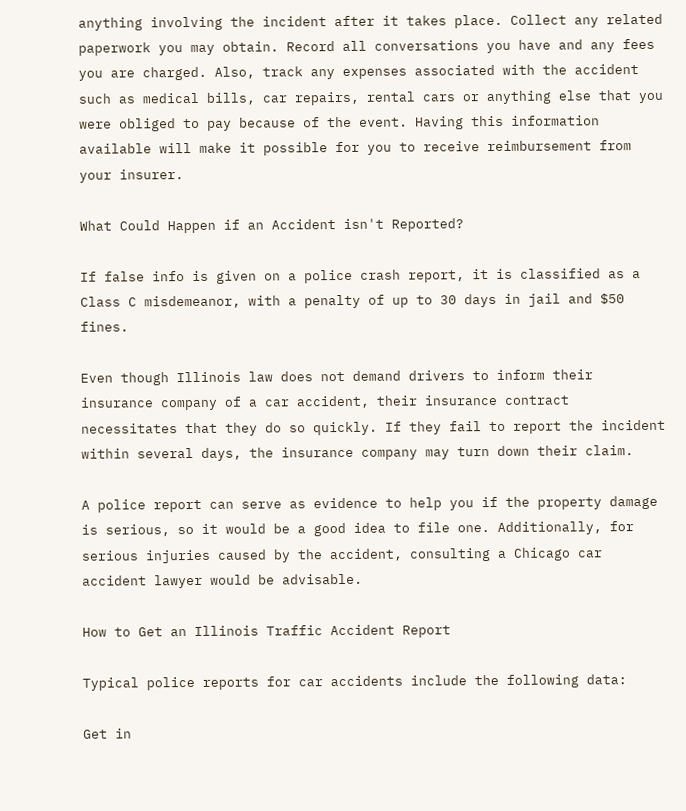anything involving the incident after it takes place. Collect any related paperwork you may obtain. Record all conversations you have and any fees you are charged. Also, track any expenses associated with the accident such as medical bills, car repairs, rental cars or anything else that you were obliged to pay because of the event. Having this information available will make it possible for you to receive reimbursement from your insurer.

What Could Happen if an Accident isn't Reported?

If false info is given on a police crash report, it is classified as a Class C misdemeanor, with a penalty of up to 30 days in jail and $50 fines.

Even though Illinois law does not demand drivers to inform their insurance company of a car accident, their insurance contract necessitates that they do so quickly. If they fail to report the incident within several days, the insurance company may turn down their claim.

A police report can serve as evidence to help you if the property damage is serious, so it would be a good idea to file one. Additionally, for serious injuries caused by the accident, consulting a Chicago car accident lawyer would be advisable.

How to Get an Illinois Traffic Accident Report

Typical police reports for car accidents include the following data:

Get in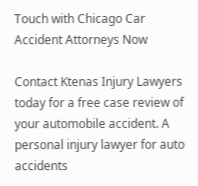Touch with Chicago Car Accident Attorneys Now

Contact Ktenas Injury Lawyers today for a free case review of your automobile accident. A personal injury lawyer for auto accidents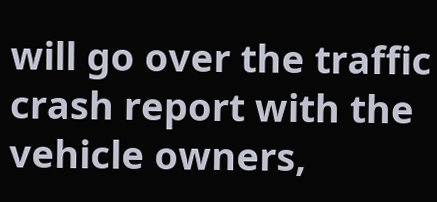will go over the traffic crash report with the vehicle owners,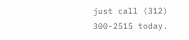just call (312) 300-2515 today.